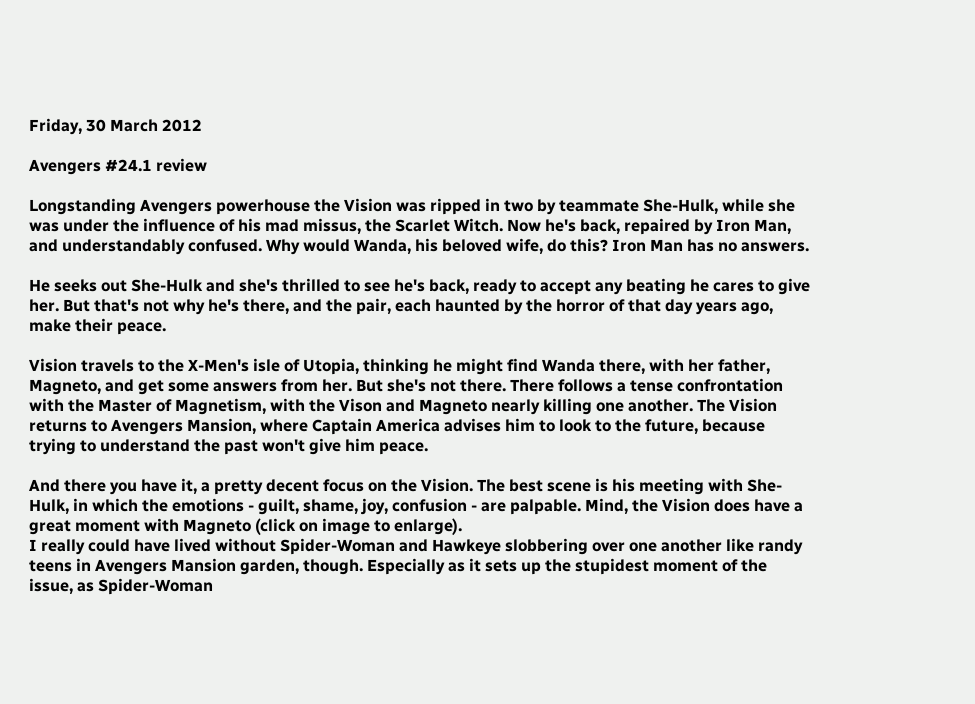Friday, 30 March 2012

Avengers #24.1 review

Longstanding Avengers powerhouse the Vision was ripped in two by teammate She-Hulk, while she was under the influence of his mad missus, the Scarlet Witch. Now he's back, repaired by Iron Man, and understandably confused. Why would Wanda, his beloved wife, do this? Iron Man has no answers.

He seeks out She-Hulk and she's thrilled to see he's back, ready to accept any beating he cares to give her. But that's not why he's there, and the pair, each haunted by the horror of that day years ago, make their peace.

Vision travels to the X-Men's isle of Utopia, thinking he might find Wanda there, with her father, Magneto, and get some answers from her. But she's not there. There follows a tense confrontation with the Master of Magnetism, with the Vison and Magneto nearly killing one another. The Vision returns to Avengers Mansion, where Captain America advises him to look to the future, because trying to understand the past won't give him peace.

And there you have it, a pretty decent focus on the Vision. The best scene is his meeting with She-Hulk, in which the emotions - guilt, shame, joy, confusion - are palpable. Mind, the Vision does have a great moment with Magneto (click on image to enlarge).
I really could have lived without Spider-Woman and Hawkeye slobbering over one another like randy teens in Avengers Mansion garden, though. Especially as it sets up the stupidest moment of the issue, as Spider-Woman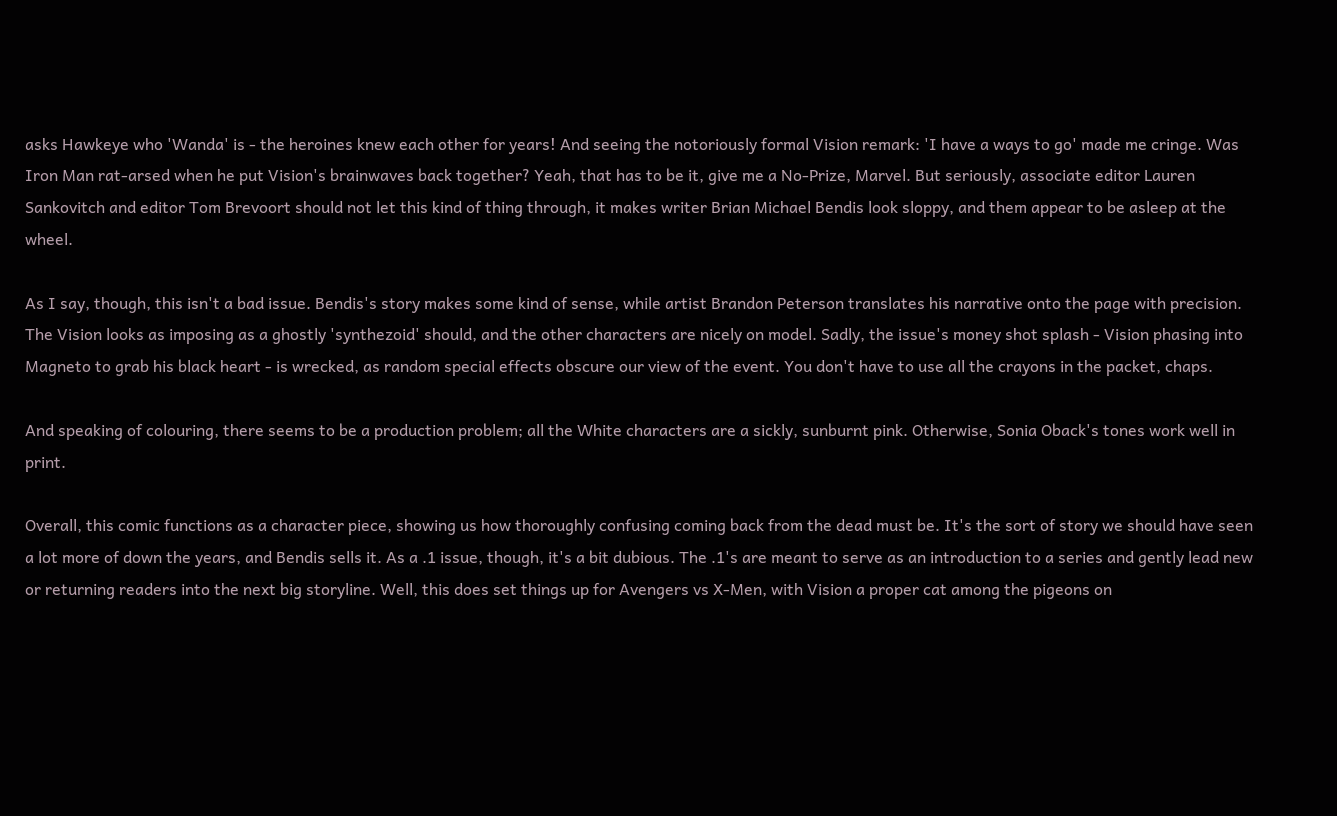asks Hawkeye who 'Wanda' is - the heroines knew each other for years! And seeing the notoriously formal Vision remark: 'I have a ways to go' made me cringe. Was Iron Man rat-arsed when he put Vision's brainwaves back together? Yeah, that has to be it, give me a No-Prize, Marvel. But seriously, associate editor Lauren Sankovitch and editor Tom Brevoort should not let this kind of thing through, it makes writer Brian Michael Bendis look sloppy, and them appear to be asleep at the wheel.

As I say, though, this isn't a bad issue. Bendis's story makes some kind of sense, while artist Brandon Peterson translates his narrative onto the page with precision. The Vision looks as imposing as a ghostly 'synthezoid' should, and the other characters are nicely on model. Sadly, the issue's money shot splash - Vision phasing into Magneto to grab his black heart - is wrecked, as random special effects obscure our view of the event. You don't have to use all the crayons in the packet, chaps.

And speaking of colouring, there seems to be a production problem; all the White characters are a sickly, sunburnt pink. Otherwise, Sonia Oback's tones work well in print.

Overall, this comic functions as a character piece, showing us how thoroughly confusing coming back from the dead must be. It's the sort of story we should have seen a lot more of down the years, and Bendis sells it. As a .1 issue, though, it's a bit dubious. The .1's are meant to serve as an introduction to a series and gently lead new or returning readers into the next big storyline. Well, this does set things up for Avengers vs X-Men, with Vision a proper cat among the pigeons on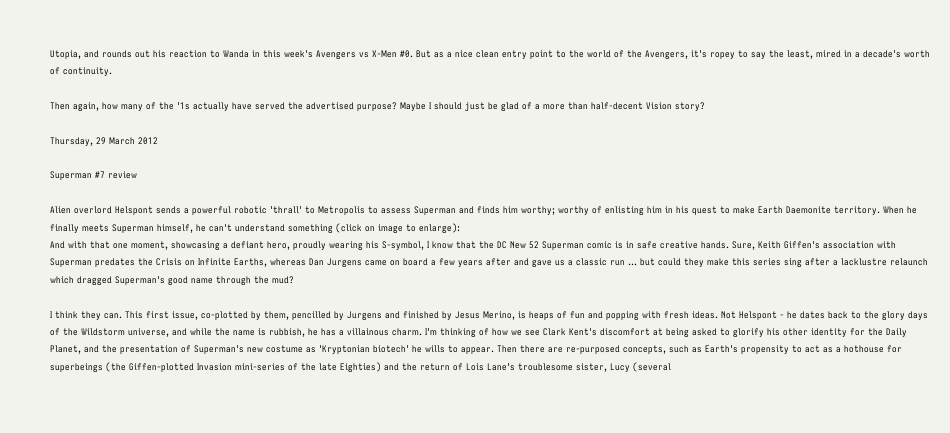Utopia, and rounds out his reaction to Wanda in this week's Avengers vs X-Men #0. But as a nice clean entry point to the world of the Avengers, it's ropey to say the least, mired in a decade's worth of continuity.

Then again, how many of the '1s actually have served the advertised purpose? Maybe I should just be glad of a more than half-decent Vision story?

Thursday, 29 March 2012

Superman #7 review

Alien overlord Helspont sends a powerful robotic 'thrall' to Metropolis to assess Superman and finds him worthy; worthy of enlisting him in his quest to make Earth Daemonite territory. When he finally meets Superman himself, he can't understand something (click on image to enlarge):
And with that one moment, showcasing a defiant hero, proudly wearing his S-symbol, I know that the DC New 52 Superman comic is in safe creative hands. Sure, Keith Giffen's association with Superman predates the Crisis on Infinite Earths, whereas Dan Jurgens came on board a few years after and gave us a classic run ... but could they make this series sing after a lacklustre relaunch which dragged Superman's good name through the mud?

I think they can. This first issue, co-plotted by them, pencilled by Jurgens and finished by Jesus Merino, is heaps of fun and popping with fresh ideas. Not Helspont - he dates back to the glory days of the Wildstorm universe, and while the name is rubbish, he has a villainous charm. I'm thinking of how we see Clark Kent's discomfort at being asked to glorify his other identity for the Daily Planet, and the presentation of Superman's new costume as 'Kryptonian biotech' he wills to appear. Then there are re-purposed concepts, such as Earth's propensity to act as a hothouse for superbeings (the Giffen-plotted Invasion mini-series of the late Eighties) and the return of Lois Lane's troublesome sister, Lucy (several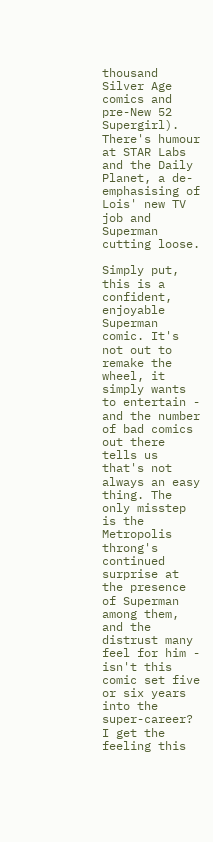thousand Silver Age comics and pre-New 52 Supergirl). There's humour at STAR Labs and the Daily Planet, a de-emphasising of Lois' new TV job and Superman cutting loose.

Simply put, this is a confident, enjoyable Superman comic. It's not out to remake the wheel, it simply wants to entertain - and the number of bad comics out there tells us that's not always an easy thing. The only misstep is the Metropolis throng's continued surprise at the presence of Superman among them, and the distrust many feel for him - isn't this comic set five or six years into the super-career? I get the feeling this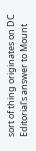sort of thing originates on DC Editorial's answer to Mount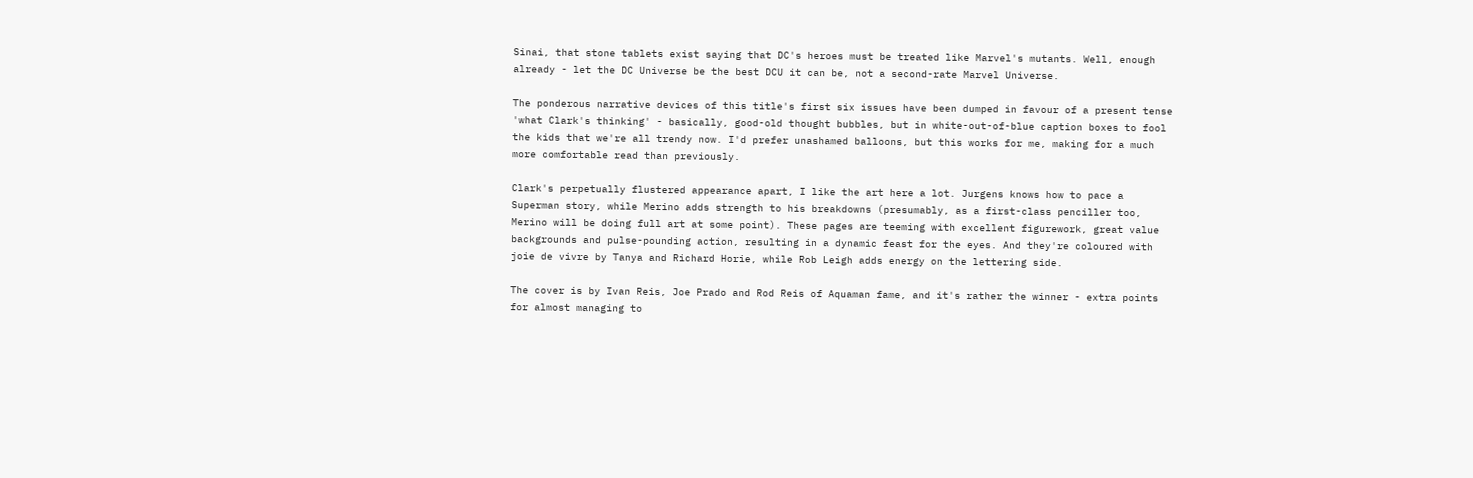Sinai, that stone tablets exist saying that DC's heroes must be treated like Marvel's mutants. Well, enough already - let the DC Universe be the best DCU it can be, not a second-rate Marvel Universe.

The ponderous narrative devices of this title's first six issues have been dumped in favour of a present tense 'what Clark's thinking' - basically, good-old thought bubbles, but in white-out-of-blue caption boxes to fool the kids that we're all trendy now. I'd prefer unashamed balloons, but this works for me, making for a much more comfortable read than previously.

Clark's perpetually flustered appearance apart, I like the art here a lot. Jurgens knows how to pace a Superman story, while Merino adds strength to his breakdowns (presumably, as a first-class penciller too, Merino will be doing full art at some point). These pages are teeming with excellent figurework, great value backgrounds and pulse-pounding action, resulting in a dynamic feast for the eyes. And they're coloured with joie de vivre by Tanya and Richard Horie, while Rob Leigh adds energy on the lettering side.

The cover is by Ivan Reis, Joe Prado and Rod Reis of Aquaman fame, and it's rather the winner - extra points for almost managing to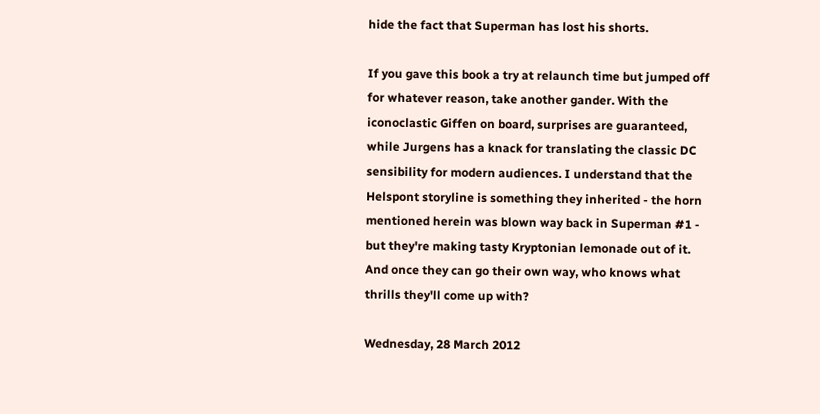hide the fact that Superman has lost his shorts.

If you gave this book a try at relaunch time but jumped off for whatever reason, take another gander. With the iconoclastic Giffen on board, surprises are guaranteed, while Jurgens has a knack for translating the classic DC sensibility for modern audiences. I understand that the Helspont storyline is something they inherited - the horn mentioned herein was blown way back in Superman #1 - but they're making tasty Kryptonian lemonade out of it. And once they can go their own way, who knows what thrills they'll come up with?

Wednesday, 28 March 2012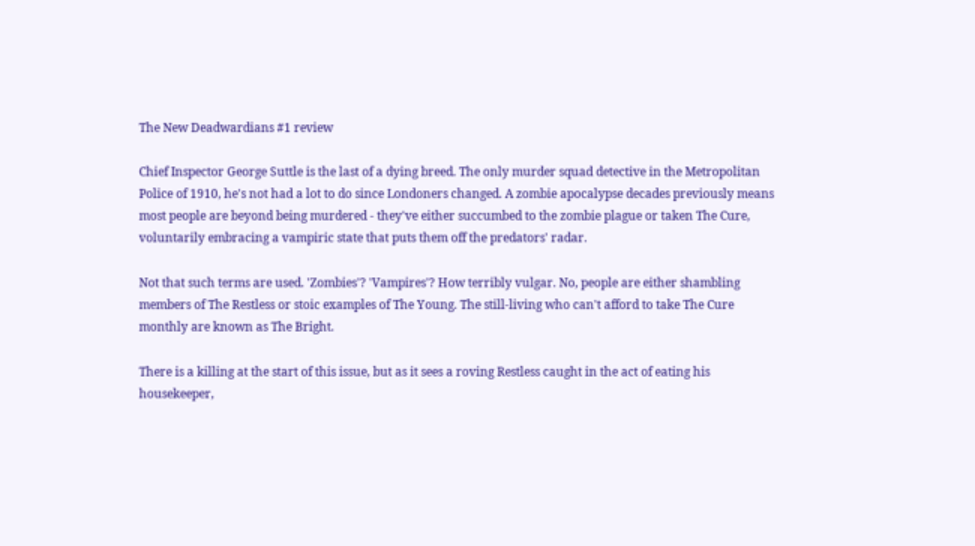The New Deadwardians #1 review

Chief Inspector George Suttle is the last of a dying breed. The only murder squad detective in the Metropolitan Police of 1910, he's not had a lot to do since Londoners changed. A zombie apocalypse decades previously means most people are beyond being murdered - they've either succumbed to the zombie plague or taken The Cure, voluntarily embracing a vampiric state that puts them off the predators' radar.

Not that such terms are used. 'Zombies'? 'Vampires'? How terribly vulgar. No, people are either shambling members of The Restless or stoic examples of The Young. The still-living who can't afford to take The Cure monthly are known as The Bright.

There is a killing at the start of this issue, but as it sees a roving Restless caught in the act of eating his housekeeper,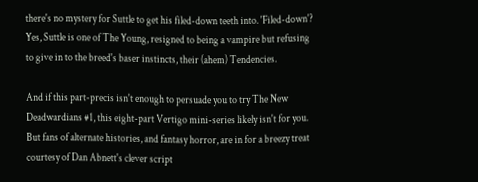there's no mystery for Suttle to get his filed-down teeth into. 'Filed-down'? Yes, Suttle is one of The Young, resigned to being a vampire but refusing to give in to the breed's baser instincts, their (ahem) Tendencies.

And if this part-precis isn't enough to persuade you to try The New Deadwardians #1, this eight-part Vertigo mini-series likely isn't for you. But fans of alternate histories, and fantasy horror, are in for a breezy treat courtesy of Dan Abnett's clever script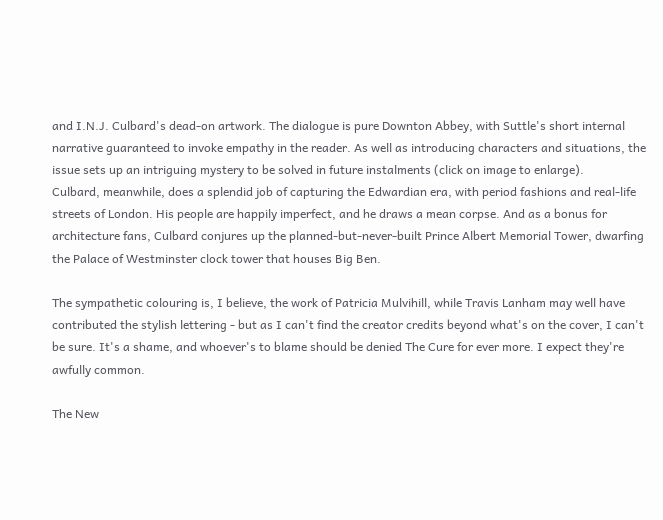and I.N.J. Culbard's dead-on artwork. The dialogue is pure Downton Abbey, with Suttle's short internal narrative guaranteed to invoke empathy in the reader. As well as introducing characters and situations, the issue sets up an intriguing mystery to be solved in future instalments (click on image to enlarge).
Culbard, meanwhile, does a splendid job of capturing the Edwardian era, with period fashions and real-life streets of London. His people are happily imperfect, and he draws a mean corpse. And as a bonus for architecture fans, Culbard conjures up the planned-but-never-built Prince Albert Memorial Tower, dwarfing the Palace of Westminster clock tower that houses Big Ben.

The sympathetic colouring is, I believe, the work of Patricia Mulvihill, while Travis Lanham may well have contributed the stylish lettering - but as I can't find the creator credits beyond what's on the cover, I can't be sure. It's a shame, and whoever's to blame should be denied The Cure for ever more. I expect they're awfully common.

The New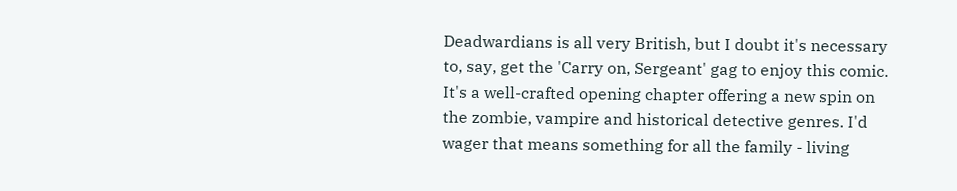Deadwardians is all very British, but I doubt it's necessary to, say, get the 'Carry on, Sergeant' gag to enjoy this comic. It's a well-crafted opening chapter offering a new spin on the zombie, vampire and historical detective genres. I'd wager that means something for all the family - living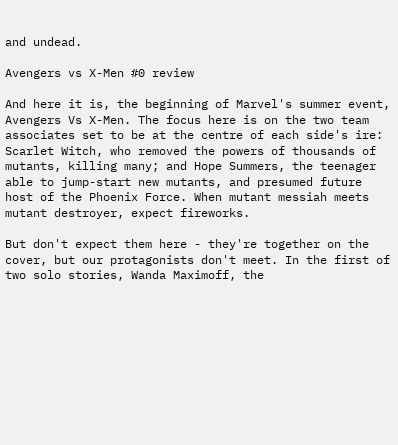and undead.

Avengers vs X-Men #0 review

And here it is, the beginning of Marvel's summer event, Avengers Vs X-Men. The focus here is on the two team associates set to be at the centre of each side's ire: Scarlet Witch, who removed the powers of thousands of mutants, killing many; and Hope Summers, the teenager able to jump-start new mutants, and presumed future host of the Phoenix Force. When mutant messiah meets mutant destroyer, expect fireworks.

But don't expect them here - they're together on the cover, but our protagonists don't meet. In the first of two solo stories, Wanda Maximoff, the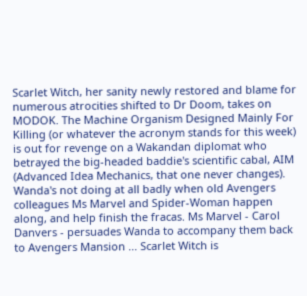Scarlet Witch, her sanity newly restored and blame for numerous atrocities shifted to Dr Doom, takes on MODOK. The Machine Organism Designed Mainly For Killing (or whatever the acronym stands for this week) is out for revenge on a Wakandan diplomat who betrayed the big-headed baddie's scientific cabal, AIM (Advanced Idea Mechanics, that one never changes). Wanda's not doing at all badly when old Avengers colleagues Ms Marvel and Spider-Woman happen along, and help finish the fracas. Ms Marvel - Carol Danvers - persuades Wanda to accompany them back to Avengers Mansion ... Scarlet Witch is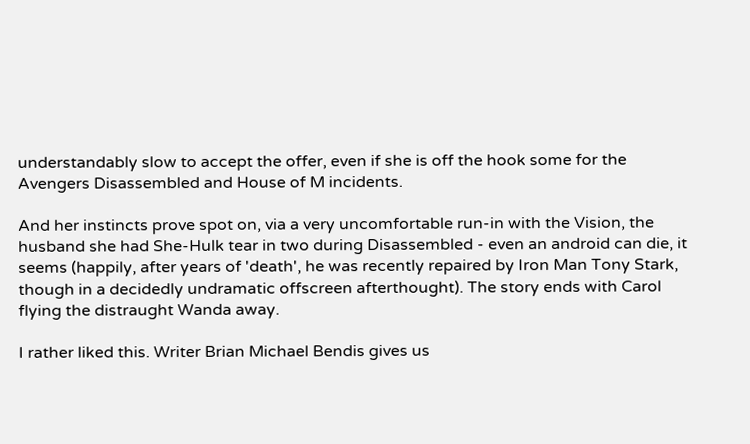understandably slow to accept the offer, even if she is off the hook some for the Avengers Disassembled and House of M incidents.

And her instincts prove spot on, via a very uncomfortable run-in with the Vision, the husband she had She-Hulk tear in two during Disassembled - even an android can die, it seems (happily, after years of 'death', he was recently repaired by Iron Man Tony Stark, though in a decidedly undramatic offscreen afterthought). The story ends with Carol flying the distraught Wanda away.

I rather liked this. Writer Brian Michael Bendis gives us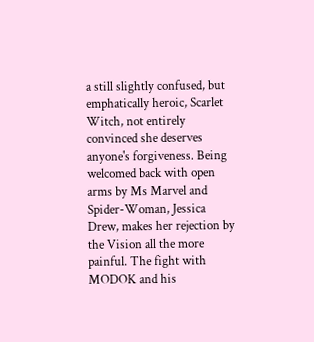a still slightly confused, but emphatically heroic, Scarlet Witch, not entirely convinced she deserves anyone's forgiveness. Being welcomed back with open arms by Ms Marvel and Spider-Woman, Jessica Drew, makes her rejection by the Vision all the more painful. The fight with MODOK and his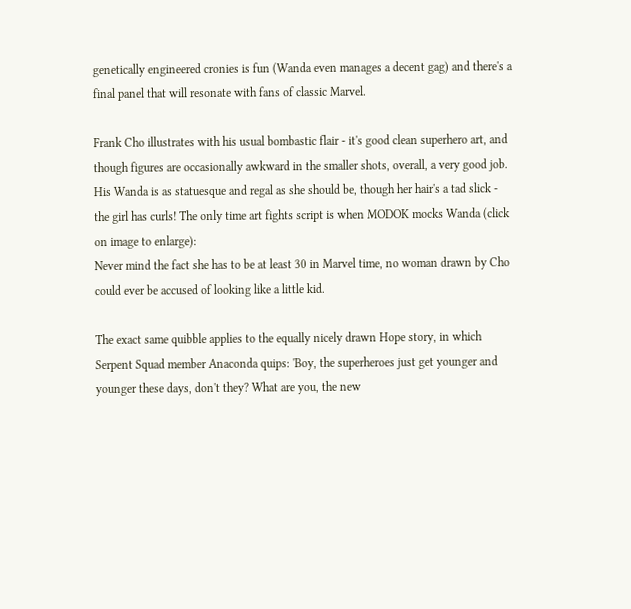genetically engineered cronies is fun (Wanda even manages a decent gag) and there's a final panel that will resonate with fans of classic Marvel.

Frank Cho illustrates with his usual bombastic flair - it's good clean superhero art, and though figures are occasionally awkward in the smaller shots, overall, a very good job. His Wanda is as statuesque and regal as she should be, though her hair's a tad slick - the girl has curls! The only time art fights script is when MODOK mocks Wanda (click on image to enlarge):
Never mind the fact she has to be at least 30 in Marvel time, no woman drawn by Cho could ever be accused of looking like a little kid.

The exact same quibble applies to the equally nicely drawn Hope story, in which Serpent Squad member Anaconda quips: 'Boy, the superheroes just get younger and younger these days, don't they? What are you, the new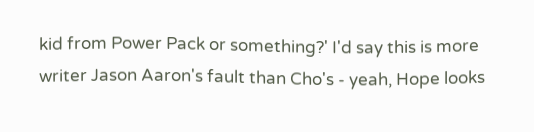kid from Power Pack or something?' I'd say this is more writer Jason Aaron's fault than Cho's - yeah, Hope looks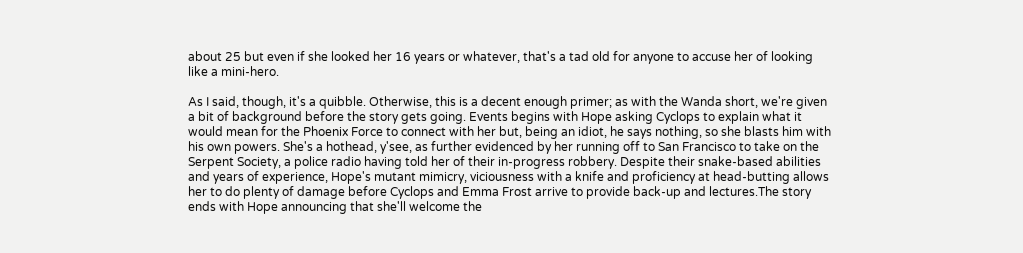about 25 but even if she looked her 16 years or whatever, that's a tad old for anyone to accuse her of looking like a mini-hero.

As I said, though, it's a quibble. Otherwise, this is a decent enough primer; as with the Wanda short, we're given a bit of background before the story gets going. Events begins with Hope asking Cyclops to explain what it would mean for the Phoenix Force to connect with her but, being an idiot, he says nothing, so she blasts him with his own powers. She's a hothead, y'see, as further evidenced by her running off to San Francisco to take on the Serpent Society, a police radio having told her of their in-progress robbery. Despite their snake-based abilities and years of experience, Hope's mutant mimicry, viciousness with a knife and proficiency at head-butting allows her to do plenty of damage before Cyclops and Emma Frost arrive to provide back-up and lectures.The story ends with Hope announcing that she'll welcome the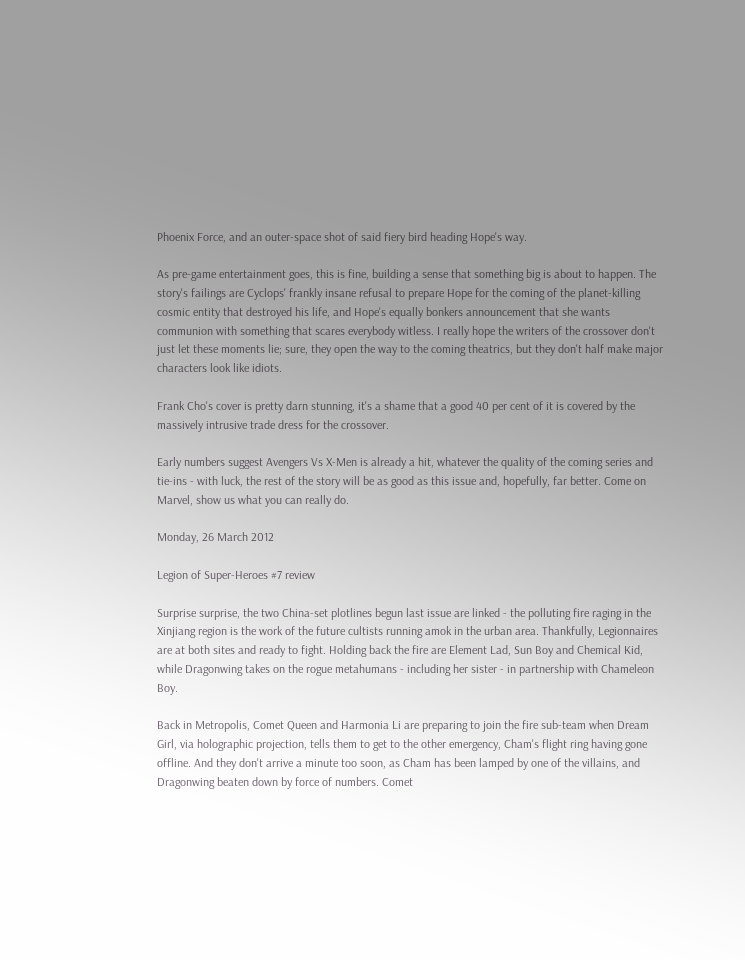Phoenix Force, and an outer-space shot of said fiery bird heading Hope's way.

As pre-game entertainment goes, this is fine, building a sense that something big is about to happen. The story's failings are Cyclops' frankly insane refusal to prepare Hope for the coming of the planet-killing cosmic entity that destroyed his life, and Hope's equally bonkers announcement that she wants communion with something that scares everybody witless. I really hope the writers of the crossover don't just let these moments lie; sure, they open the way to the coming theatrics, but they don't half make major characters look like idiots.

Frank Cho's cover is pretty darn stunning, it's a shame that a good 40 per cent of it is covered by the massively intrusive trade dress for the crossover.

Early numbers suggest Avengers Vs X-Men is already a hit, whatever the quality of the coming series and tie-ins - with luck, the rest of the story will be as good as this issue and, hopefully, far better. Come on Marvel, show us what you can really do.

Monday, 26 March 2012

Legion of Super-Heroes #7 review

Surprise surprise, the two China-set plotlines begun last issue are linked - the polluting fire raging in the Xinjiang region is the work of the future cultists running amok in the urban area. Thankfully, Legionnaires are at both sites and ready to fight. Holding back the fire are Element Lad, Sun Boy and Chemical Kid, while Dragonwing takes on the rogue metahumans - including her sister - in partnership with Chameleon Boy.

Back in Metropolis, Comet Queen and Harmonia Li are preparing to join the fire sub-team when Dream Girl, via holographic projection, tells them to get to the other emergency, Cham's flight ring having gone offline. And they don't arrive a minute too soon, as Cham has been lamped by one of the villains, and Dragonwing beaten down by force of numbers. Comet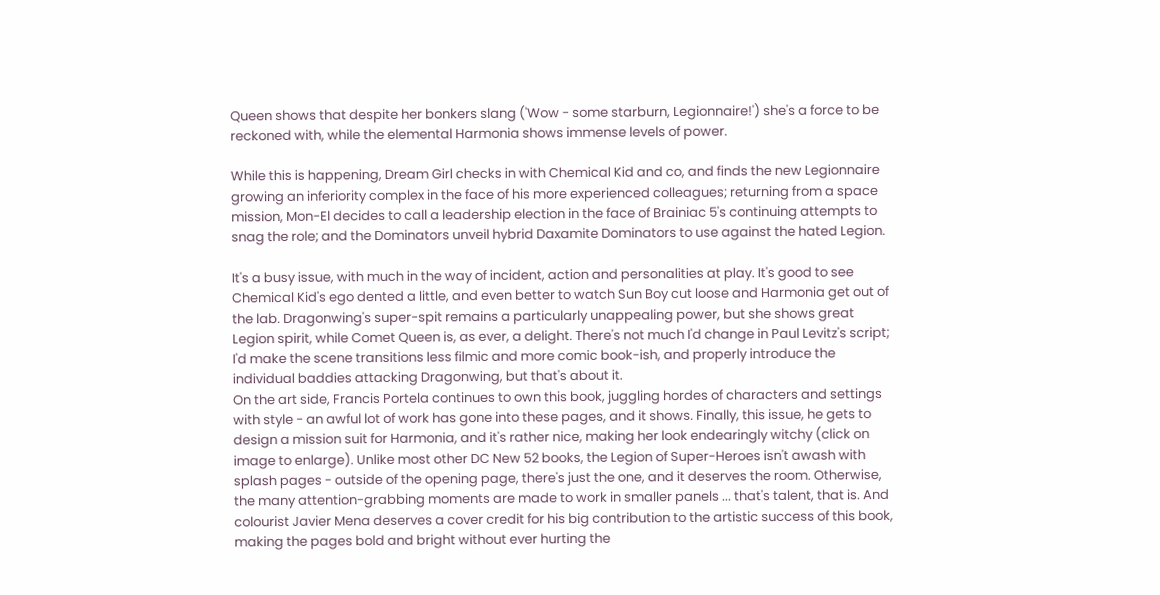Queen shows that despite her bonkers slang ('Wow - some starburn, Legionnaire!') she's a force to be reckoned with, while the elemental Harmonia shows immense levels of power.

While this is happening, Dream Girl checks in with Chemical Kid and co, and finds the new Legionnaire growing an inferiority complex in the face of his more experienced colleagues; returning from a space mission, Mon-El decides to call a leadership election in the face of Brainiac 5's continuing attempts to snag the role; and the Dominators unveil hybrid Daxamite Dominators to use against the hated Legion.

It's a busy issue, with much in the way of incident, action and personalities at play. It's good to see Chemical Kid's ego dented a little, and even better to watch Sun Boy cut loose and Harmonia get out of the lab. Dragonwing's super-spit remains a particularly unappealing power, but she shows great Legion spirit, while Comet Queen is, as ever, a delight. There's not much I'd change in Paul Levitz's script; I'd make the scene transitions less filmic and more comic book-ish, and properly introduce the individual baddies attacking Dragonwing, but that's about it.
On the art side, Francis Portela continues to own this book, juggling hordes of characters and settings with style - an awful lot of work has gone into these pages, and it shows. Finally, this issue, he gets to design a mission suit for Harmonia, and it's rather nice, making her look endearingly witchy (click on image to enlarge). Unlike most other DC New 52 books, the Legion of Super-Heroes isn't awash with splash pages - outside of the opening page, there's just the one, and it deserves the room. Otherwise, the many attention-grabbing moments are made to work in smaller panels ... that's talent, that is. And colourist Javier Mena deserves a cover credit for his big contribution to the artistic success of this book, making the pages bold and bright without ever hurting the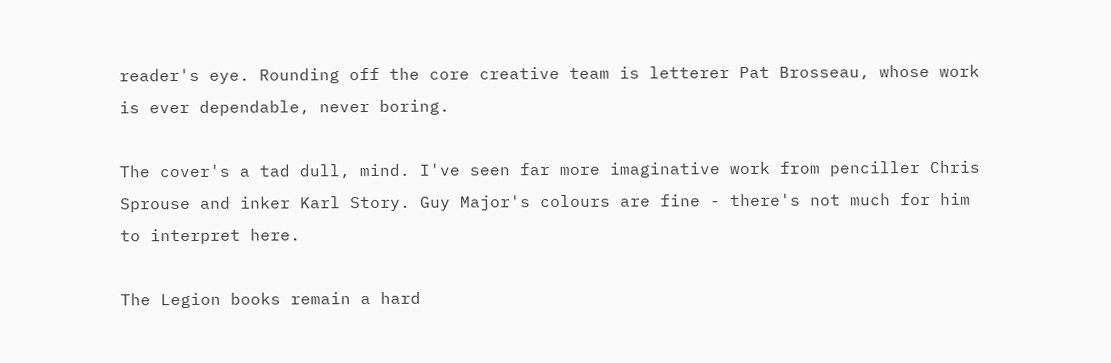reader's eye. Rounding off the core creative team is letterer Pat Brosseau, whose work is ever dependable, never boring.

The cover's a tad dull, mind. I've seen far more imaginative work from penciller Chris Sprouse and inker Karl Story. Guy Major's colours are fine - there's not much for him to interpret here.

The Legion books remain a hard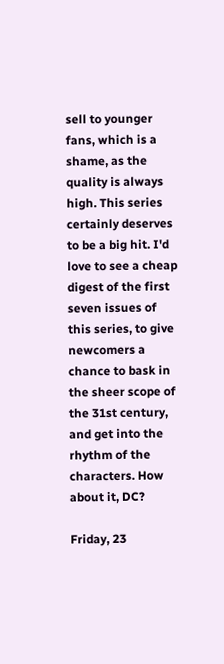sell to younger fans, which is a shame, as the quality is always high. This series certainly deserves to be a big hit. I'd love to see a cheap digest of the first seven issues of this series, to give newcomers a chance to bask in the sheer scope of the 31st century, and get into the rhythm of the characters. How about it, DC?

Friday, 23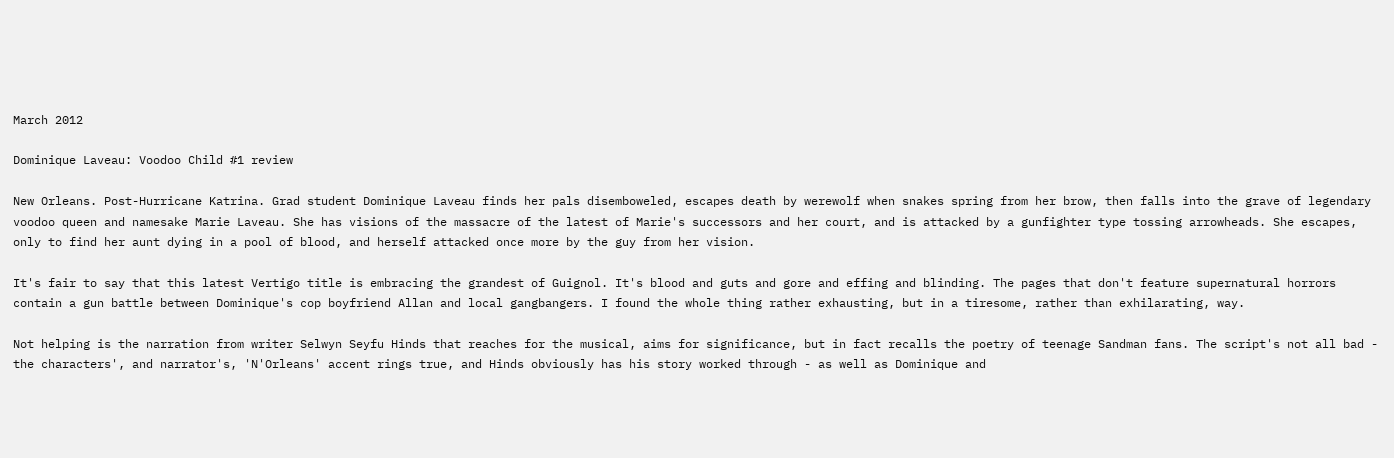March 2012

Dominique Laveau: Voodoo Child #1 review

New Orleans. Post-Hurricane Katrina. Grad student Dominique Laveau finds her pals disemboweled, escapes death by werewolf when snakes spring from her brow, then falls into the grave of legendary voodoo queen and namesake Marie Laveau. She has visions of the massacre of the latest of Marie's successors and her court, and is attacked by a gunfighter type tossing arrowheads. She escapes, only to find her aunt dying in a pool of blood, and herself attacked once more by the guy from her vision.

It's fair to say that this latest Vertigo title is embracing the grandest of Guignol. It's blood and guts and gore and effing and blinding. The pages that don't feature supernatural horrors contain a gun battle between Dominique's cop boyfriend Allan and local gangbangers. I found the whole thing rather exhausting, but in a tiresome, rather than exhilarating, way.

Not helping is the narration from writer Selwyn Seyfu Hinds that reaches for the musical, aims for significance, but in fact recalls the poetry of teenage Sandman fans. The script's not all bad - the characters', and narrator's, 'N'Orleans' accent rings true, and Hinds obviously has his story worked through - as well as Dominique and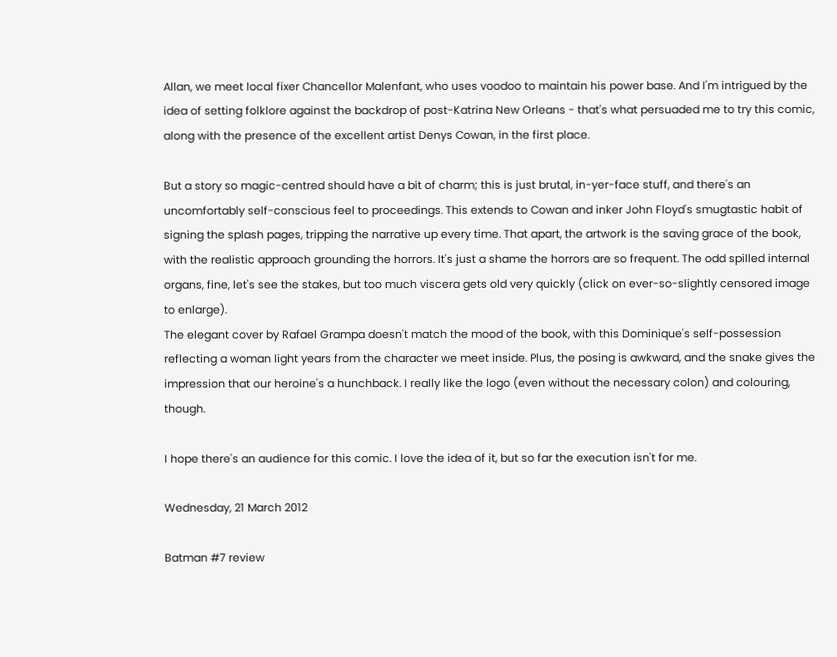Allan, we meet local fixer Chancellor Malenfant, who uses voodoo to maintain his power base. And I'm intrigued by the idea of setting folklore against the backdrop of post-Katrina New Orleans - that's what persuaded me to try this comic, along with the presence of the excellent artist Denys Cowan, in the first place.

But a story so magic-centred should have a bit of charm; this is just brutal, in-yer-face stuff, and there's an uncomfortably self-conscious feel to proceedings. This extends to Cowan and inker John Floyd's smugtastic habit of signing the splash pages, tripping the narrative up every time. That apart, the artwork is the saving grace of the book, with the realistic approach grounding the horrors. It's just a shame the horrors are so frequent. The odd spilled internal organs, fine, let's see the stakes, but too much viscera gets old very quickly (click on ever-so-slightly censored image to enlarge).
The elegant cover by Rafael Grampa doesn't match the mood of the book, with this Dominique's self-possession reflecting a woman light years from the character we meet inside. Plus, the posing is awkward, and the snake gives the impression that our heroine's a hunchback. I really like the logo (even without the necessary colon) and colouring, though.

I hope there's an audience for this comic. I love the idea of it, but so far the execution isn't for me.

Wednesday, 21 March 2012

Batman #7 review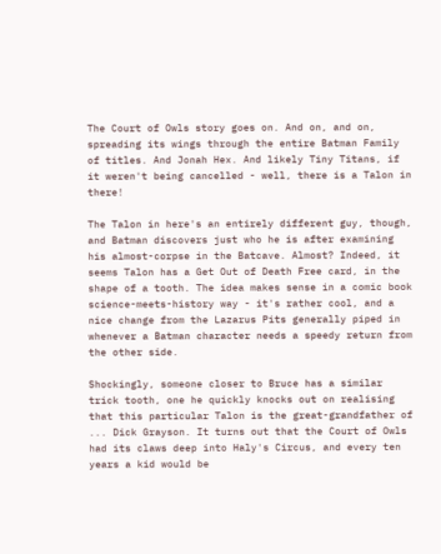The Court of Owls story goes on. And on, and on, spreading its wings through the entire Batman Family of titles. And Jonah Hex. And likely Tiny Titans, if it weren't being cancelled - well, there is a Talon in there!

The Talon in here's an entirely different guy, though, and Batman discovers just who he is after examining his almost-corpse in the Batcave. Almost? Indeed, it seems Talon has a Get Out of Death Free card, in the shape of a tooth. The idea makes sense in a comic book science-meets-history way - it's rather cool, and a nice change from the Lazarus Pits generally piped in whenever a Batman character needs a speedy return from the other side.

Shockingly, someone closer to Bruce has a similar trick tooth, one he quickly knocks out on realising that this particular Talon is the great-grandfather of ... Dick Grayson. It turns out that the Court of Owls had its claws deep into Haly's Circus, and every ten years a kid would be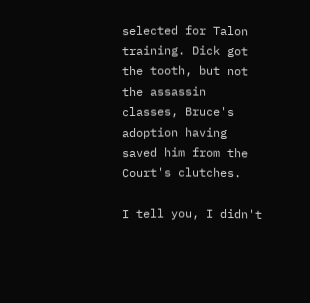selected for Talon training. Dick got the tooth, but not the assassin classes, Bruce's adoption having saved him from the Court's clutches.

I tell you, I didn't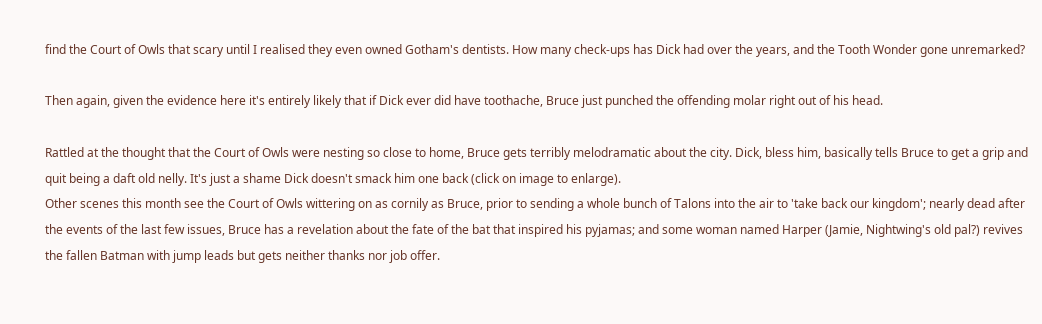find the Court of Owls that scary until I realised they even owned Gotham's dentists. How many check-ups has Dick had over the years, and the Tooth Wonder gone unremarked?

Then again, given the evidence here it's entirely likely that if Dick ever did have toothache, Bruce just punched the offending molar right out of his head.

Rattled at the thought that the Court of Owls were nesting so close to home, Bruce gets terribly melodramatic about the city. Dick, bless him, basically tells Bruce to get a grip and quit being a daft old nelly. It's just a shame Dick doesn't smack him one back (click on image to enlarge).
Other scenes this month see the Court of Owls wittering on as cornily as Bruce, prior to sending a whole bunch of Talons into the air to 'take back our kingdom'; nearly dead after the events of the last few issues, Bruce has a revelation about the fate of the bat that inspired his pyjamas; and some woman named Harper (Jamie, Nightwing's old pal?) revives the fallen Batman with jump leads but gets neither thanks nor job offer.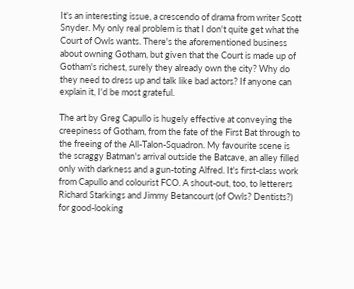It's an interesting issue, a crescendo of drama from writer Scott Snyder. My only real problem is that I don't quite get what the Court of Owls wants. There's the aforementioned business about owning Gotham, but given that the Court is made up of Gotham's richest, surely they already own the city? Why do they need to dress up and talk like bad actors? If anyone can explain it, I'd be most grateful.

The art by Greg Capullo is hugely effective at conveying the creepiness of Gotham, from the fate of the First Bat through to the freeing of the All-Talon-Squadron. My favourite scene is the scraggy Batman's arrival outside the Batcave, an alley filled only with darkness and a gun-toting Alfred. It's first-class work from Capullo and colourist FCO. A shout-out, too, to letterers Richard Starkings and Jimmy Betancourt (of Owls? Dentists?) for good-looking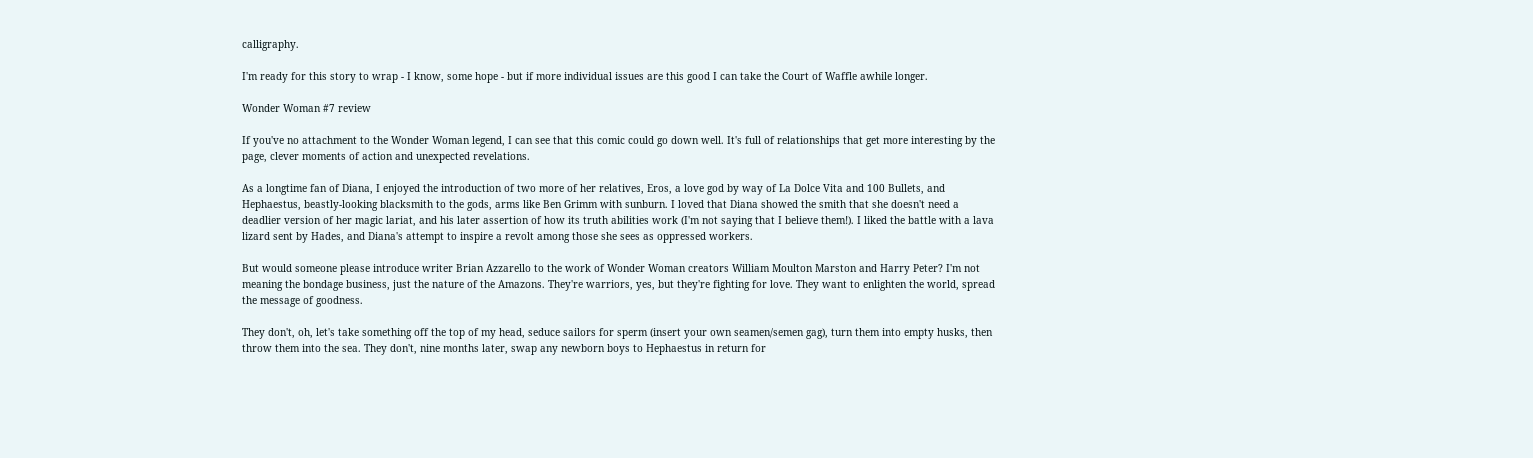calligraphy.

I'm ready for this story to wrap - I know, some hope - but if more individual issues are this good I can take the Court of Waffle awhile longer.

Wonder Woman #7 review

If you've no attachment to the Wonder Woman legend, I can see that this comic could go down well. It's full of relationships that get more interesting by the page, clever moments of action and unexpected revelations.

As a longtime fan of Diana, I enjoyed the introduction of two more of her relatives, Eros, a love god by way of La Dolce Vita and 100 Bullets, and Hephaestus, beastly-looking blacksmith to the gods, arms like Ben Grimm with sunburn. I loved that Diana showed the smith that she doesn't need a deadlier version of her magic lariat, and his later assertion of how its truth abilities work (I'm not saying that I believe them!). I liked the battle with a lava lizard sent by Hades, and Diana's attempt to inspire a revolt among those she sees as oppressed workers.

But would someone please introduce writer Brian Azzarello to the work of Wonder Woman creators William Moulton Marston and Harry Peter? I'm not meaning the bondage business, just the nature of the Amazons. They're warriors, yes, but they're fighting for love. They want to enlighten the world, spread the message of goodness.

They don't, oh, let's take something off the top of my head, seduce sailors for sperm (insert your own seamen/semen gag), turn them into empty husks, then throw them into the sea. They don't, nine months later, swap any newborn boys to Hephaestus in return for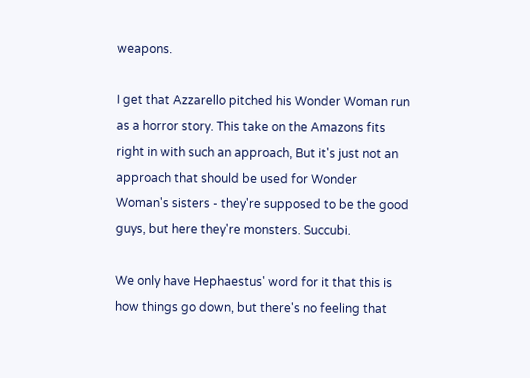weapons.

I get that Azzarello pitched his Wonder Woman run as a horror story. This take on the Amazons fits right in with such an approach, But it's just not an approach that should be used for Wonder Woman's sisters - they're supposed to be the good guys, but here they're monsters. Succubi.

We only have Hephaestus' word for it that this is how things go down, but there's no feeling that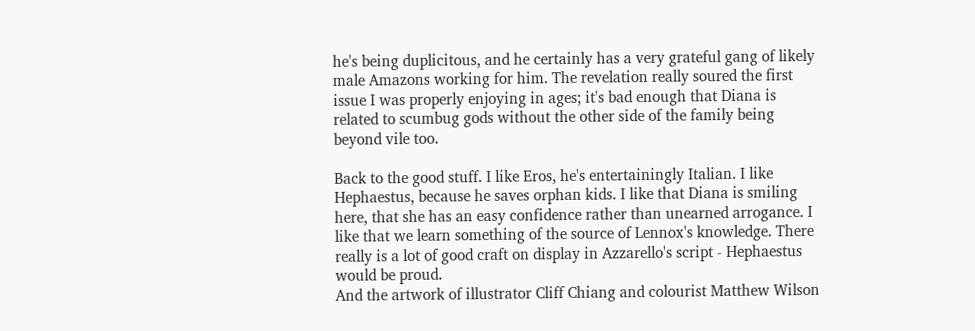he's being duplicitous, and he certainly has a very grateful gang of likely male Amazons working for him. The revelation really soured the first issue I was properly enjoying in ages; it's bad enough that Diana is related to scumbug gods without the other side of the family being beyond vile too.

Back to the good stuff. I like Eros, he's entertainingly Italian. I like Hephaestus, because he saves orphan kids. I like that Diana is smiling here, that she has an easy confidence rather than unearned arrogance. I like that we learn something of the source of Lennox's knowledge. There really is a lot of good craft on display in Azzarello's script - Hephaestus would be proud.
And the artwork of illustrator Cliff Chiang and colourist Matthew Wilson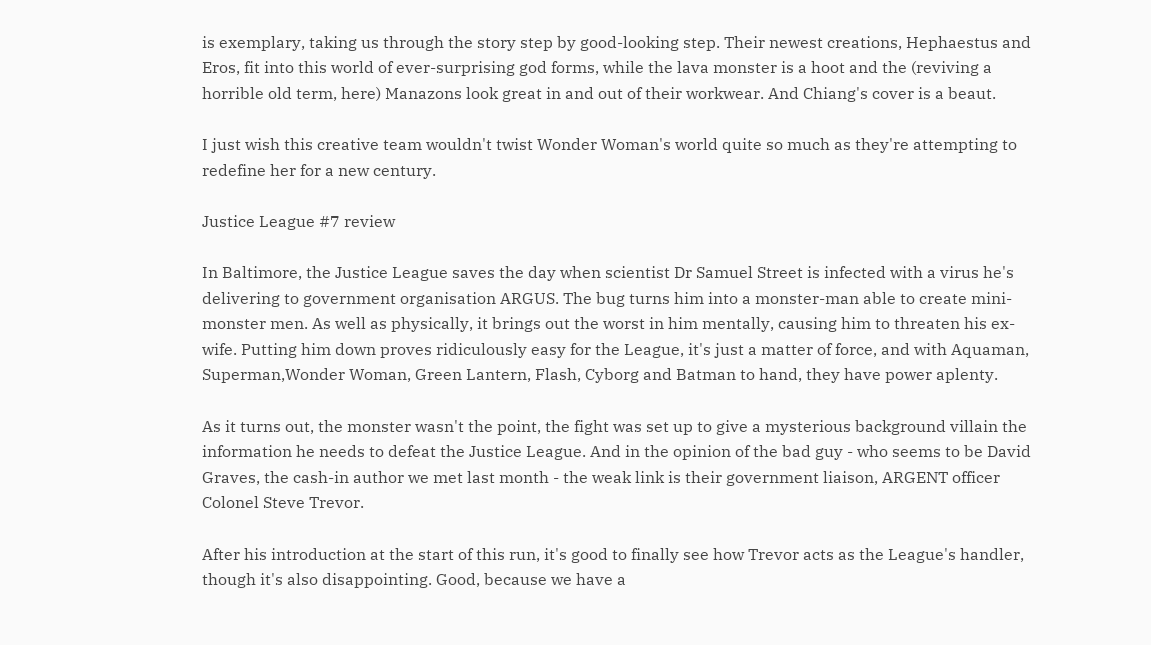is exemplary, taking us through the story step by good-looking step. Their newest creations, Hephaestus and Eros, fit into this world of ever-surprising god forms, while the lava monster is a hoot and the (reviving a horrible old term, here) Manazons look great in and out of their workwear. And Chiang's cover is a beaut.

I just wish this creative team wouldn't twist Wonder Woman's world quite so much as they're attempting to redefine her for a new century.

Justice League #7 review

In Baltimore, the Justice League saves the day when scientist Dr Samuel Street is infected with a virus he's delivering to government organisation ARGUS. The bug turns him into a monster-man able to create mini-monster men. As well as physically, it brings out the worst in him mentally, causing him to threaten his ex-wife. Putting him down proves ridiculously easy for the League, it's just a matter of force, and with Aquaman, Superman,Wonder Woman, Green Lantern, Flash, Cyborg and Batman to hand, they have power aplenty.

As it turns out, the monster wasn't the point, the fight was set up to give a mysterious background villain the information he needs to defeat the Justice League. And in the opinion of the bad guy - who seems to be David Graves, the cash-in author we met last month - the weak link is their government liaison, ARGENT officer Colonel Steve Trevor.

After his introduction at the start of this run, it's good to finally see how Trevor acts as the League's handler, though it's also disappointing. Good, because we have a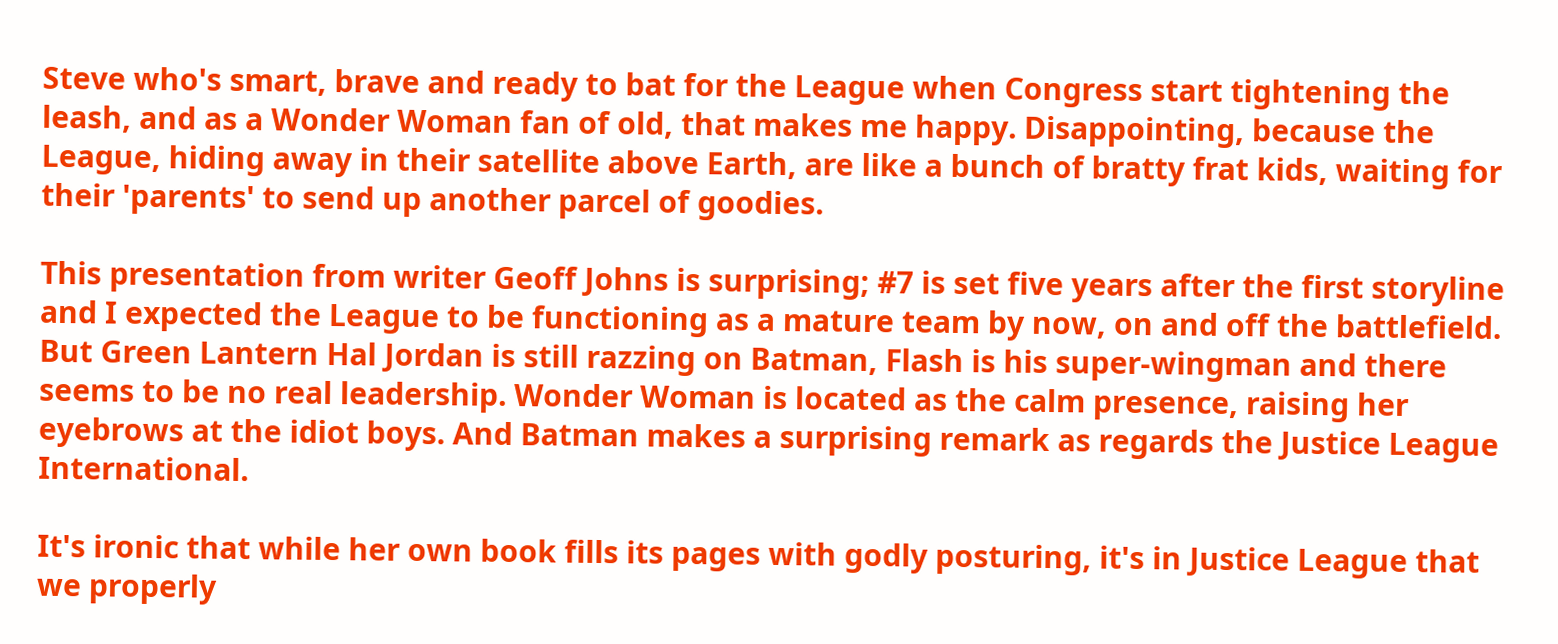Steve who's smart, brave and ready to bat for the League when Congress start tightening the leash, and as a Wonder Woman fan of old, that makes me happy. Disappointing, because the League, hiding away in their satellite above Earth, are like a bunch of bratty frat kids, waiting for their 'parents' to send up another parcel of goodies.

This presentation from writer Geoff Johns is surprising; #7 is set five years after the first storyline and I expected the League to be functioning as a mature team by now, on and off the battlefield. But Green Lantern Hal Jordan is still razzing on Batman, Flash is his super-wingman and there seems to be no real leadership. Wonder Woman is located as the calm presence, raising her eyebrows at the idiot boys. And Batman makes a surprising remark as regards the Justice League International.

It's ironic that while her own book fills its pages with godly posturing, it's in Justice League that we properly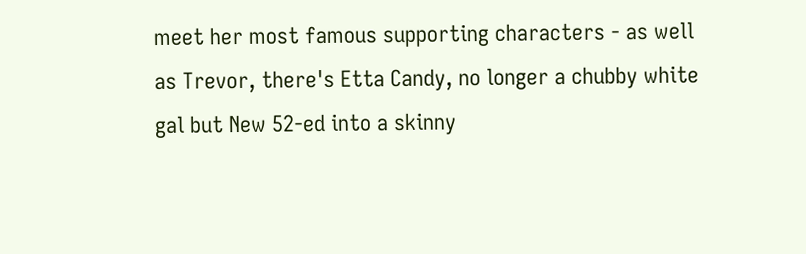meet her most famous supporting characters - as well as Trevor, there's Etta Candy, no longer a chubby white gal but New 52-ed into a skinny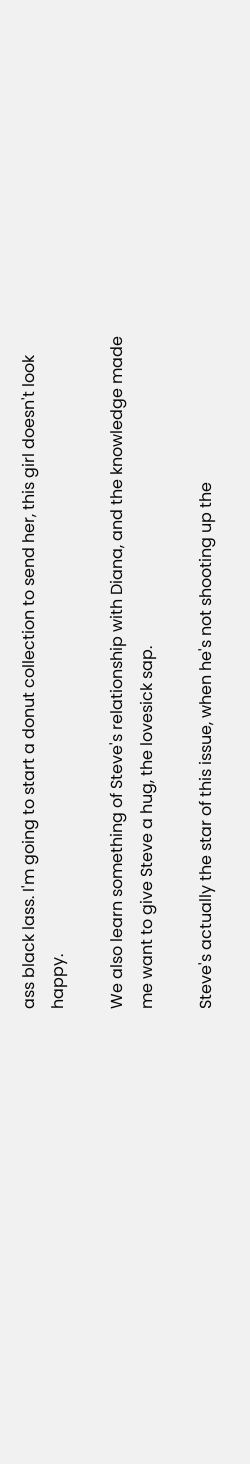ass black lass. I'm going to start a donut collection to send her, this girl doesn't look happy.

We also learn something of Steve's relationship with Diana, and the knowledge made me want to give Steve a hug, the lovesick sap.

Steve's actually the star of this issue, when he's not shooting up the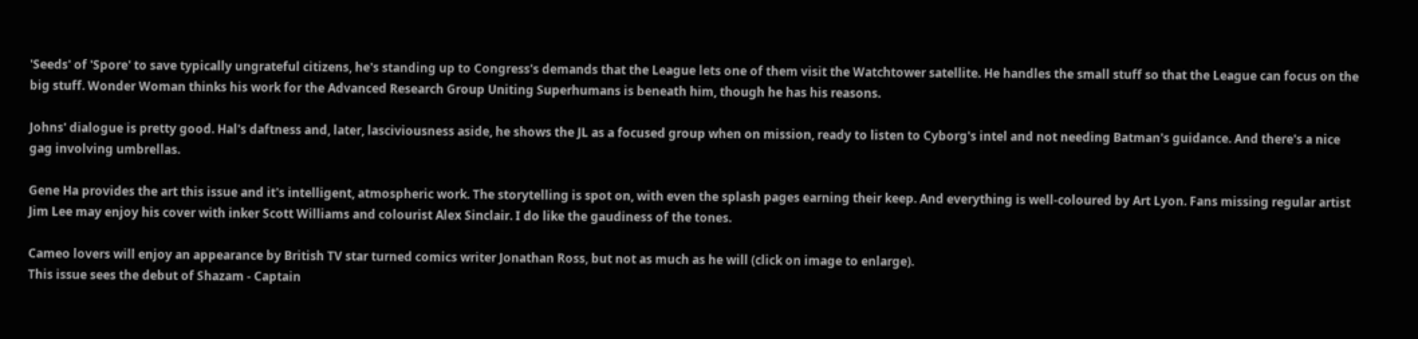'Seeds' of 'Spore' to save typically ungrateful citizens, he's standing up to Congress's demands that the League lets one of them visit the Watchtower satellite. He handles the small stuff so that the League can focus on the big stuff. Wonder Woman thinks his work for the Advanced Research Group Uniting Superhumans is beneath him, though he has his reasons.

Johns' dialogue is pretty good. Hal's daftness and, later, lasciviousness aside, he shows the JL as a focused group when on mission, ready to listen to Cyborg's intel and not needing Batman's guidance. And there's a nice gag involving umbrellas.

Gene Ha provides the art this issue and it's intelligent, atmospheric work. The storytelling is spot on, with even the splash pages earning their keep. And everything is well-coloured by Art Lyon. Fans missing regular artist Jim Lee may enjoy his cover with inker Scott Williams and colourist Alex Sinclair. I do like the gaudiness of the tones.

Cameo lovers will enjoy an appearance by British TV star turned comics writer Jonathan Ross, but not as much as he will (click on image to enlarge).
This issue sees the debut of Shazam - Captain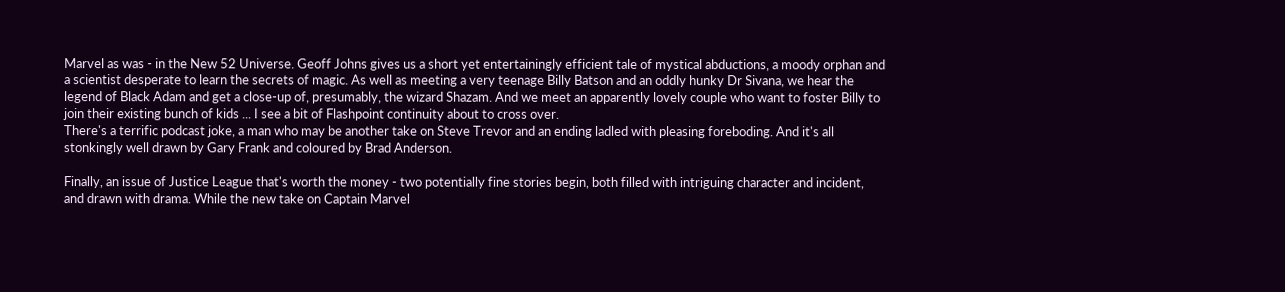Marvel as was - in the New 52 Universe. Geoff Johns gives us a short yet entertainingly efficient tale of mystical abductions, a moody orphan and a scientist desperate to learn the secrets of magic. As well as meeting a very teenage Billy Batson and an oddly hunky Dr Sivana, we hear the legend of Black Adam and get a close-up of, presumably, the wizard Shazam. And we meet an apparently lovely couple who want to foster Billy to join their existing bunch of kids ... I see a bit of Flashpoint continuity about to cross over.
There's a terrific podcast joke, a man who may be another take on Steve Trevor and an ending ladled with pleasing foreboding. And it's all stonkingly well drawn by Gary Frank and coloured by Brad Anderson.

Finally, an issue of Justice League that's worth the money - two potentially fine stories begin, both filled with intriguing character and incident, and drawn with drama. While the new take on Captain Marvel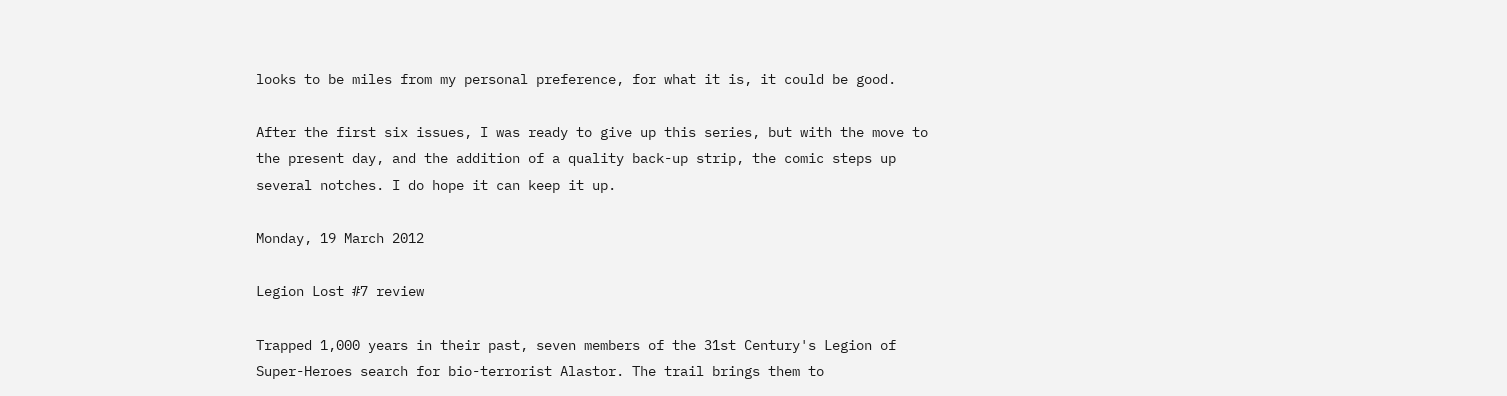looks to be miles from my personal preference, for what it is, it could be good.

After the first six issues, I was ready to give up this series, but with the move to the present day, and the addition of a quality back-up strip, the comic steps up several notches. I do hope it can keep it up.

Monday, 19 March 2012

Legion Lost #7 review

Trapped 1,000 years in their past, seven members of the 31st Century's Legion of Super-Heroes search for bio-terrorist Alastor. The trail brings them to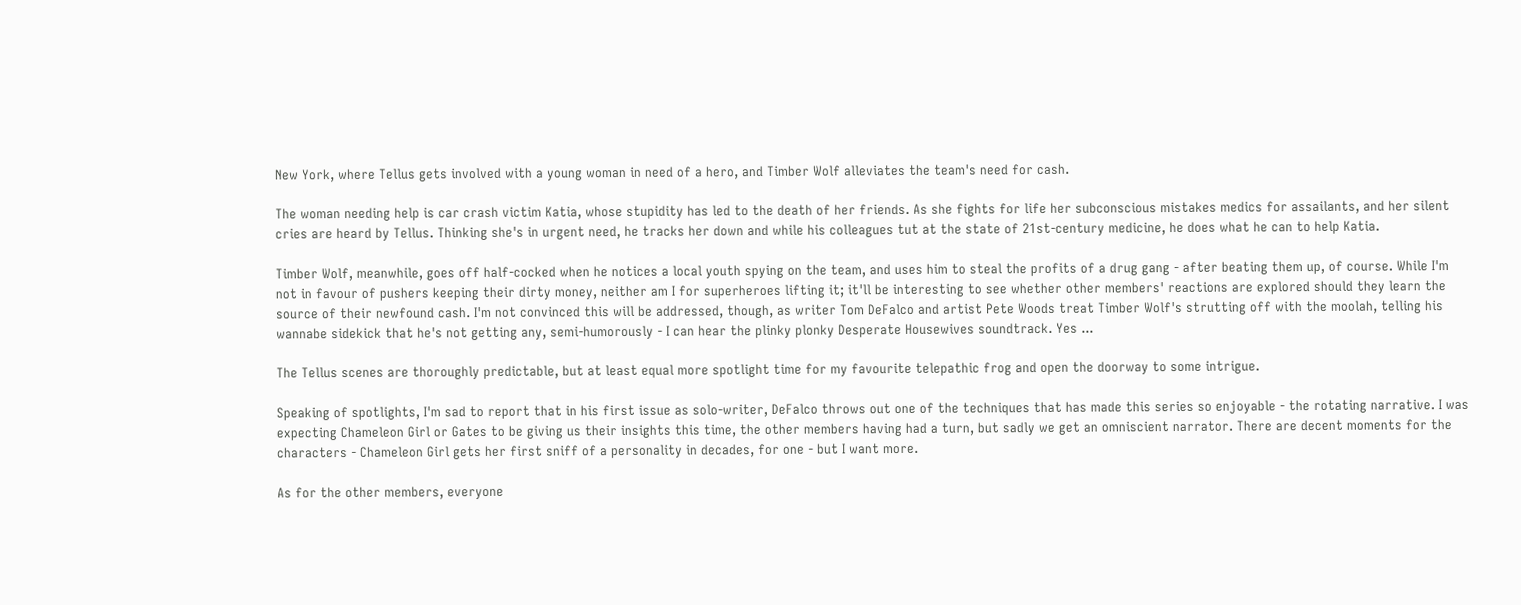New York, where Tellus gets involved with a young woman in need of a hero, and Timber Wolf alleviates the team's need for cash.

The woman needing help is car crash victim Katia, whose stupidity has led to the death of her friends. As she fights for life her subconscious mistakes medics for assailants, and her silent cries are heard by Tellus. Thinking she's in urgent need, he tracks her down and while his colleagues tut at the state of 21st-century medicine, he does what he can to help Katia.

Timber Wolf, meanwhile, goes off half-cocked when he notices a local youth spying on the team, and uses him to steal the profits of a drug gang - after beating them up, of course. While I'm not in favour of pushers keeping their dirty money, neither am I for superheroes lifting it; it'll be interesting to see whether other members' reactions are explored should they learn the source of their newfound cash. I'm not convinced this will be addressed, though, as writer Tom DeFalco and artist Pete Woods treat Timber Wolf's strutting off with the moolah, telling his wannabe sidekick that he's not getting any, semi-humorously - I can hear the plinky plonky Desperate Housewives soundtrack. Yes ...

The Tellus scenes are thoroughly predictable, but at least equal more spotlight time for my favourite telepathic frog and open the doorway to some intrigue.

Speaking of spotlights, I'm sad to report that in his first issue as solo-writer, DeFalco throws out one of the techniques that has made this series so enjoyable - the rotating narrative. I was expecting Chameleon Girl or Gates to be giving us their insights this time, the other members having had a turn, but sadly we get an omniscient narrator. There are decent moments for the characters - Chameleon Girl gets her first sniff of a personality in decades, for one - but I want more.

As for the other members, everyone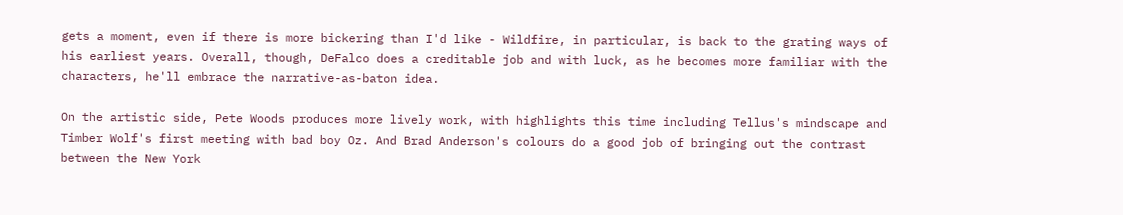gets a moment, even if there is more bickering than I'd like - Wildfire, in particular, is back to the grating ways of his earliest years. Overall, though, DeFalco does a creditable job and with luck, as he becomes more familiar with the characters, he'll embrace the narrative-as-baton idea.

On the artistic side, Pete Woods produces more lively work, with highlights this time including Tellus's mindscape and Timber Wolf's first meeting with bad boy Oz. And Brad Anderson's colours do a good job of bringing out the contrast between the New York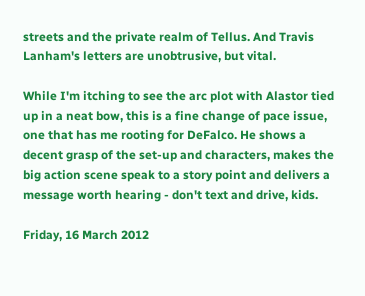streets and the private realm of Tellus. And Travis Lanham's letters are unobtrusive, but vital.

While I'm itching to see the arc plot with Alastor tied up in a neat bow, this is a fine change of pace issue, one that has me rooting for DeFalco. He shows a decent grasp of the set-up and characters, makes the big action scene speak to a story point and delivers a message worth hearing - don't text and drive, kids.

Friday, 16 March 2012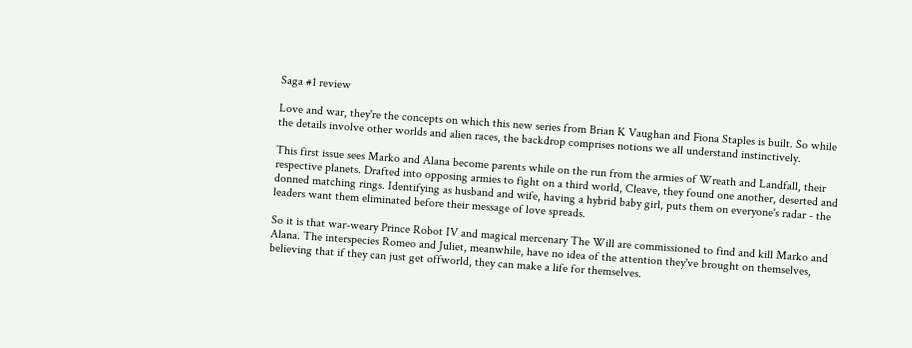Saga #1 review

Love and war, they're the concepts on which this new series from Brian K Vaughan and Fiona Staples is built. So while the details involve other worlds and alien races, the backdrop comprises notions we all understand instinctively.

This first issue sees Marko and Alana become parents while on the run from the armies of Wreath and Landfall, their respective planets. Drafted into opposing armies to fight on a third world, Cleave, they found one another, deserted and donned matching rings. Identifying as husband and wife, having a hybrid baby girl, puts them on everyone's radar - the leaders want them eliminated before their message of love spreads.

So it is that war-weary Prince Robot IV and magical mercenary The Will are commissioned to find and kill Marko and Alana. The interspecies Romeo and Juliet, meanwhile, have no idea of the attention they've brought on themselves, believing that if they can just get offworld, they can make a life for themselves.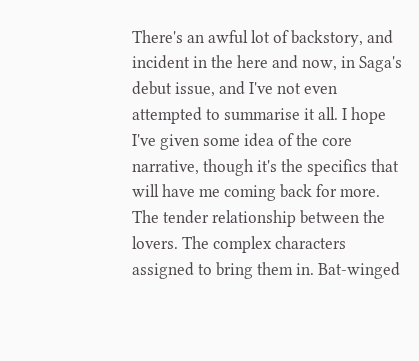There's an awful lot of backstory, and incident in the here and now, in Saga's debut issue, and I've not even attempted to summarise it all. I hope I've given some idea of the core narrative, though it's the specifics that will have me coming back for more. The tender relationship between the lovers. The complex characters assigned to bring them in. Bat-winged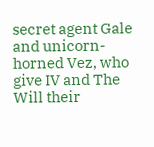secret agent Gale and unicorn-horned Vez, who give IV and The Will their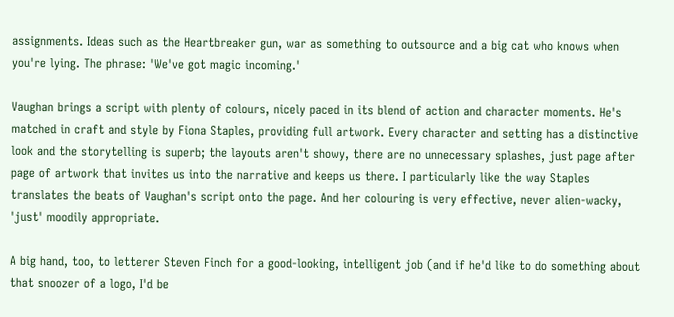assignments. Ideas such as the Heartbreaker gun, war as something to outsource and a big cat who knows when you're lying. The phrase: 'We've got magic incoming.'

Vaughan brings a script with plenty of colours, nicely paced in its blend of action and character moments. He's matched in craft and style by Fiona Staples, providing full artwork. Every character and setting has a distinctive look and the storytelling is superb; the layouts aren't showy, there are no unnecessary splashes, just page after page of artwork that invites us into the narrative and keeps us there. I particularly like the way Staples translates the beats of Vaughan's script onto the page. And her colouring is very effective, never alien-wacky, 'just' moodily appropriate.

A big hand, too, to letterer Steven Finch for a good-looking, intelligent job (and if he'd like to do something about that snoozer of a logo, I'd be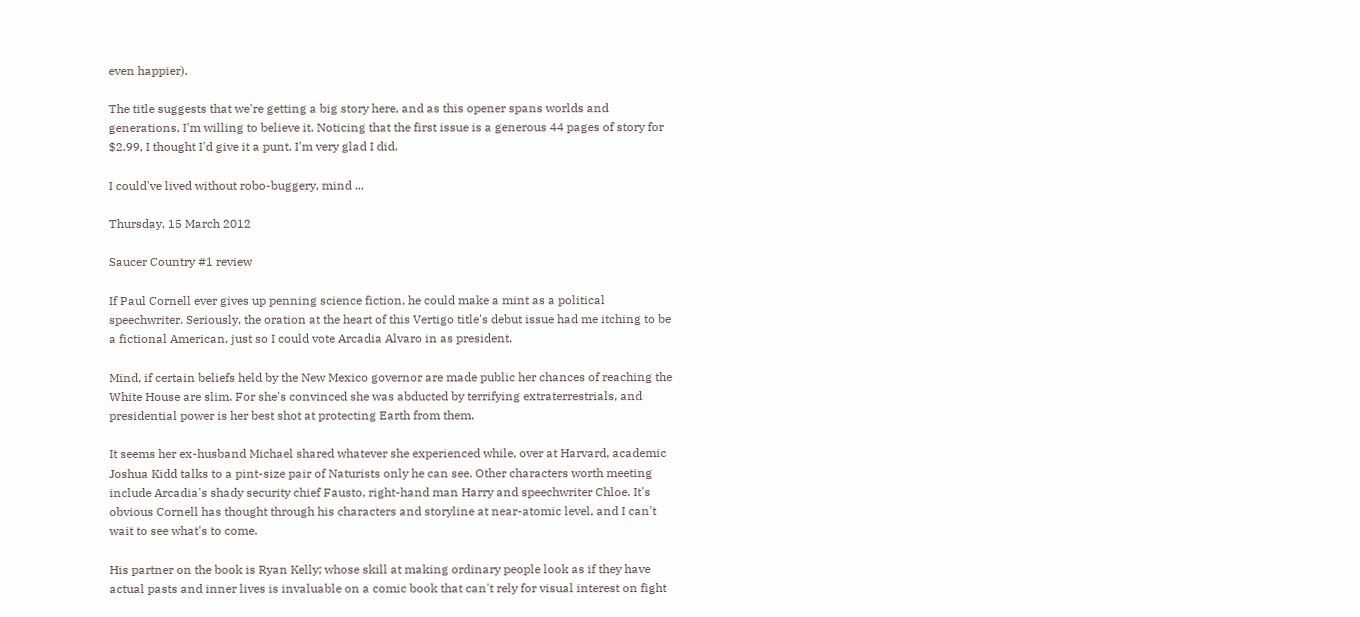even happier).

The title suggests that we're getting a big story here, and as this opener spans worlds and generations, I'm willing to believe it. Noticing that the first issue is a generous 44 pages of story for $2.99, I thought I'd give it a punt. I'm very glad I did.

I could've lived without robo-buggery, mind ...

Thursday, 15 March 2012

Saucer Country #1 review

If Paul Cornell ever gives up penning science fiction, he could make a mint as a political speechwriter. Seriously, the oration at the heart of this Vertigo title's debut issue had me itching to be a fictional American, just so I could vote Arcadia Alvaro in as president.

Mind, if certain beliefs held by the New Mexico governor are made public her chances of reaching the White House are slim. For she's convinced she was abducted by terrifying extraterrestrials, and presidential power is her best shot at protecting Earth from them.

It seems her ex-husband Michael shared whatever she experienced while, over at Harvard, academic Joshua Kidd talks to a pint-size pair of Naturists only he can see. Other characters worth meeting include Arcadia's shady security chief Fausto, right-hand man Harry and speechwriter Chloe. It's obvious Cornell has thought through his characters and storyline at near-atomic level, and I can't wait to see what's to come.

His partner on the book is Ryan Kelly; whose skill at making ordinary people look as if they have actual pasts and inner lives is invaluable on a comic book that can't rely for visual interest on fight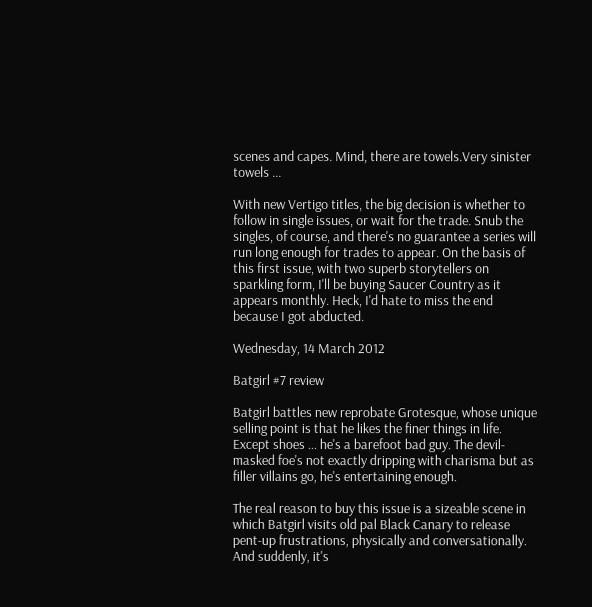scenes and capes. Mind, there are towels.Very sinister towels ...

With new Vertigo titles, the big decision is whether to follow in single issues, or wait for the trade. Snub the singles, of course, and there's no guarantee a series will run long enough for trades to appear. On the basis of this first issue, with two superb storytellers on sparkling form, I'll be buying Saucer Country as it appears monthly. Heck, I'd hate to miss the end because I got abducted.

Wednesday, 14 March 2012

Batgirl #7 review

Batgirl battles new reprobate Grotesque, whose unique selling point is that he likes the finer things in life. Except shoes ... he's a barefoot bad guy. The devil-masked foe's not exactly dripping with charisma but as filler villains go, he's entertaining enough.

The real reason to buy this issue is a sizeable scene in which Batgirl visits old pal Black Canary to release pent-up frustrations, physically and conversationally. And suddenly, it's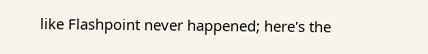like Flashpoint never happened; here's the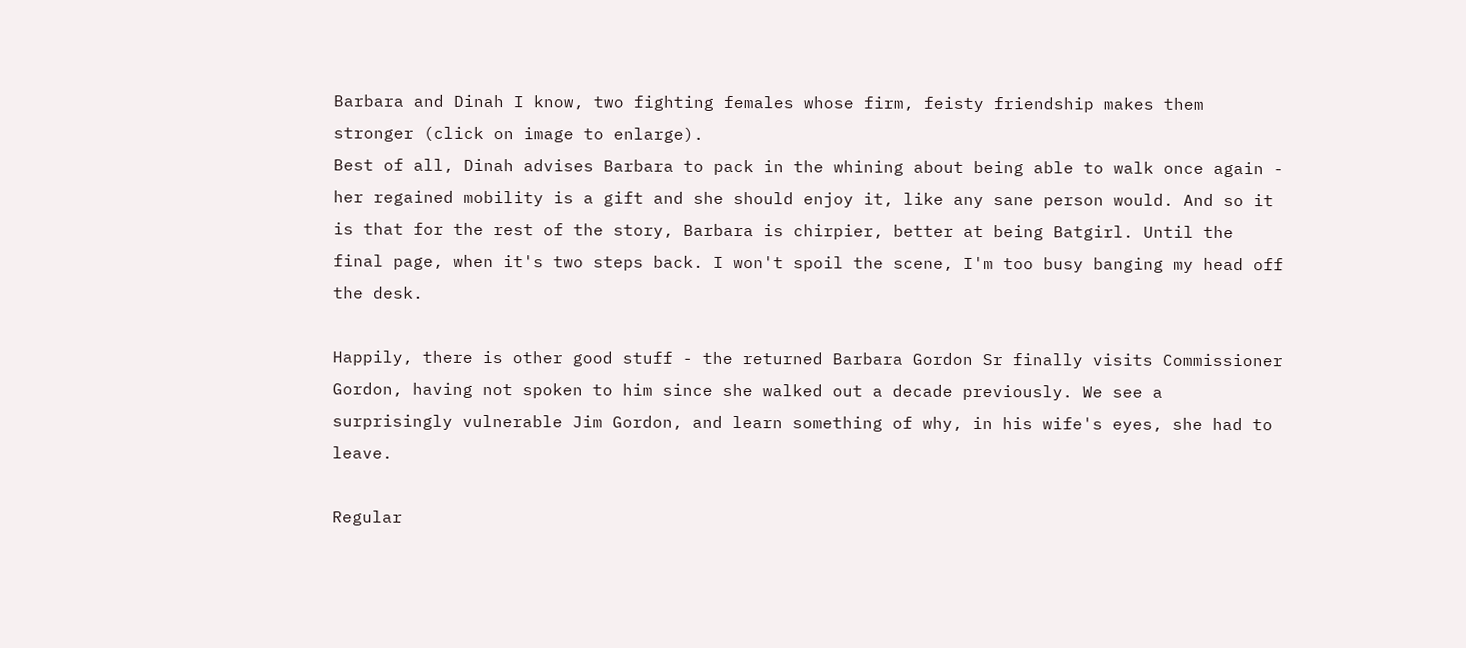Barbara and Dinah I know, two fighting females whose firm, feisty friendship makes them stronger (click on image to enlarge).
Best of all, Dinah advises Barbara to pack in the whining about being able to walk once again - her regained mobility is a gift and she should enjoy it, like any sane person would. And so it is that for the rest of the story, Barbara is chirpier, better at being Batgirl. Until the final page, when it's two steps back. I won't spoil the scene, I'm too busy banging my head off the desk.

Happily, there is other good stuff - the returned Barbara Gordon Sr finally visits Commissioner Gordon, having not spoken to him since she walked out a decade previously. We see a surprisingly vulnerable Jim Gordon, and learn something of why, in his wife's eyes, she had to leave.

Regular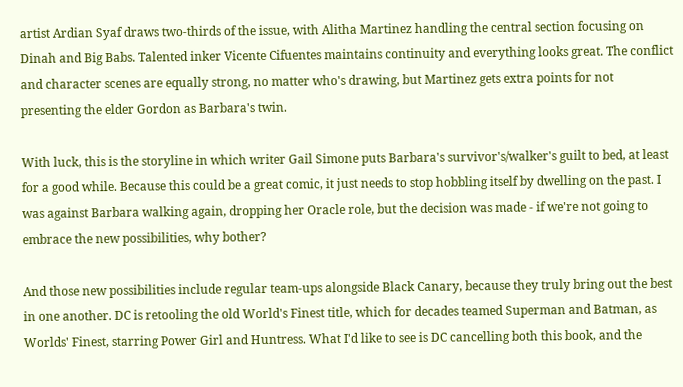artist Ardian Syaf draws two-thirds of the issue, with Alitha Martinez handling the central section focusing on Dinah and Big Babs. Talented inker Vicente Cifuentes maintains continuity and everything looks great. The conflict and character scenes are equally strong, no matter who's drawing, but Martinez gets extra points for not presenting the elder Gordon as Barbara's twin.

With luck, this is the storyline in which writer Gail Simone puts Barbara's survivor's/walker's guilt to bed, at least for a good while. Because this could be a great comic, it just needs to stop hobbling itself by dwelling on the past. I was against Barbara walking again, dropping her Oracle role, but the decision was made - if we're not going to embrace the new possibilities, why bother?

And those new possibilities include regular team-ups alongside Black Canary, because they truly bring out the best in one another. DC is retooling the old World's Finest title, which for decades teamed Superman and Batman, as Worlds' Finest, starring Power Girl and Huntress. What I'd like to see is DC cancelling both this book, and the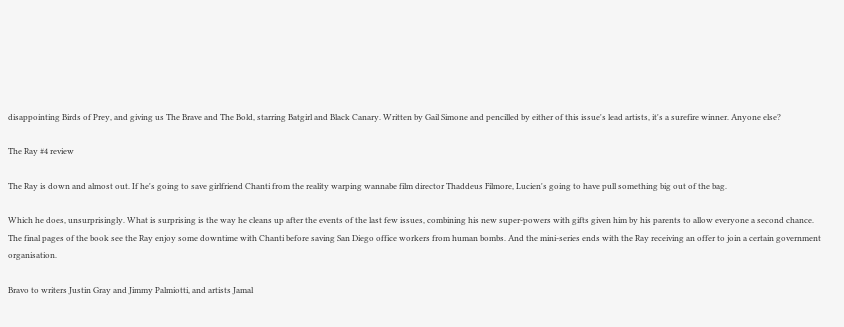disappointing Birds of Prey, and giving us The Brave and The Bold, starring Batgirl and Black Canary. Written by Gail Simone and pencilled by either of this issue's lead artists, it's a surefire winner. Anyone else?

The Ray #4 review

The Ray is down and almost out. If he's going to save girlfriend Chanti from the reality warping wannabe film director Thaddeus Filmore, Lucien's going to have pull something big out of the bag.

Which he does, unsurprisingly. What is surprising is the way he cleans up after the events of the last few issues, combining his new super-powers with gifts given him by his parents to allow everyone a second chance. The final pages of the book see the Ray enjoy some downtime with Chanti before saving San Diego office workers from human bombs. And the mini-series ends with the Ray receiving an offer to join a certain government organisation.

Bravo to writers Justin Gray and Jimmy Palmiotti, and artists Jamal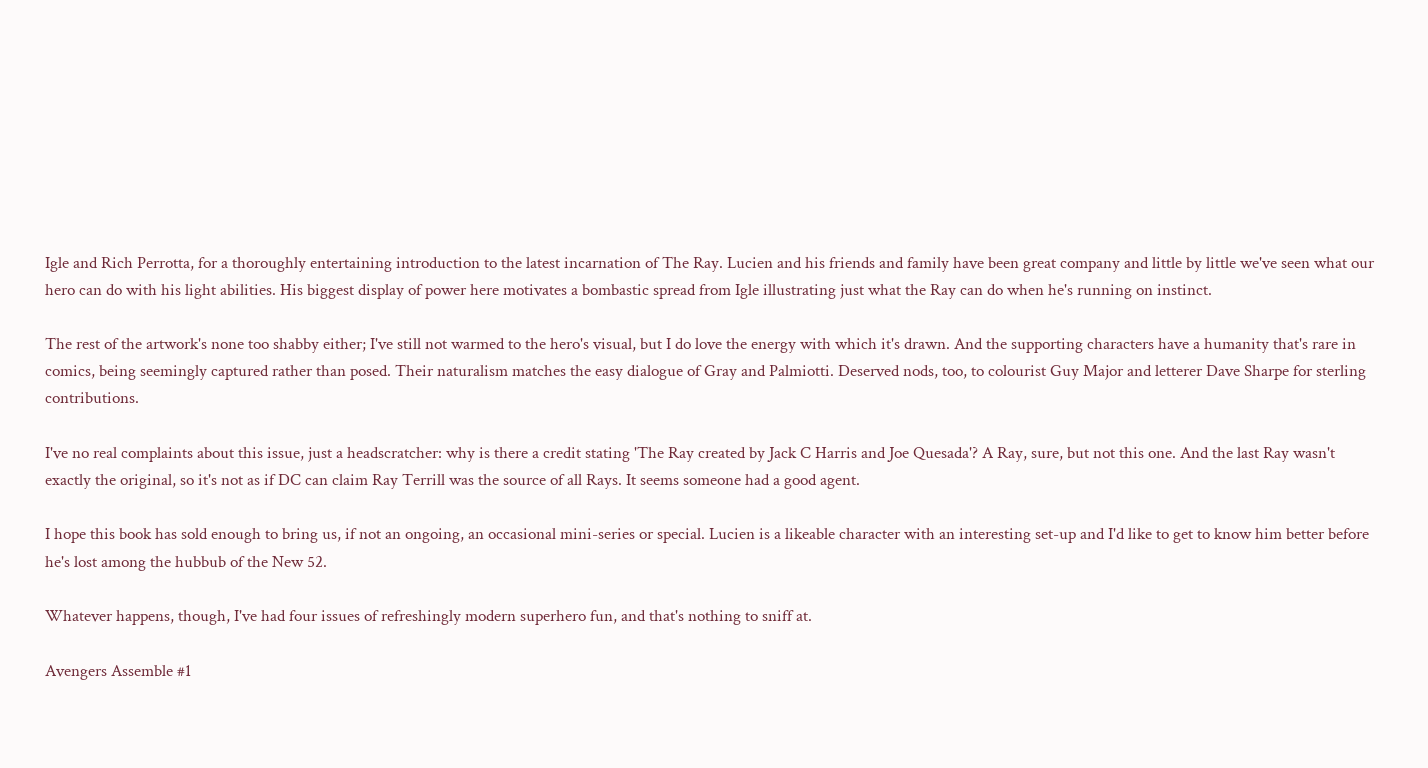Igle and Rich Perrotta, for a thoroughly entertaining introduction to the latest incarnation of The Ray. Lucien and his friends and family have been great company and little by little we've seen what our hero can do with his light abilities. His biggest display of power here motivates a bombastic spread from Igle illustrating just what the Ray can do when he's running on instinct.

The rest of the artwork's none too shabby either; I've still not warmed to the hero's visual, but I do love the energy with which it's drawn. And the supporting characters have a humanity that's rare in comics, being seemingly captured rather than posed. Their naturalism matches the easy dialogue of Gray and Palmiotti. Deserved nods, too, to colourist Guy Major and letterer Dave Sharpe for sterling contributions.

I've no real complaints about this issue, just a headscratcher: why is there a credit stating 'The Ray created by Jack C Harris and Joe Quesada'? A Ray, sure, but not this one. And the last Ray wasn't exactly the original, so it's not as if DC can claim Ray Terrill was the source of all Rays. It seems someone had a good agent.

I hope this book has sold enough to bring us, if not an ongoing, an occasional mini-series or special. Lucien is a likeable character with an interesting set-up and I'd like to get to know him better before he's lost among the hubbub of the New 52.

Whatever happens, though, I've had four issues of refreshingly modern superhero fun, and that's nothing to sniff at.

Avengers Assemble #1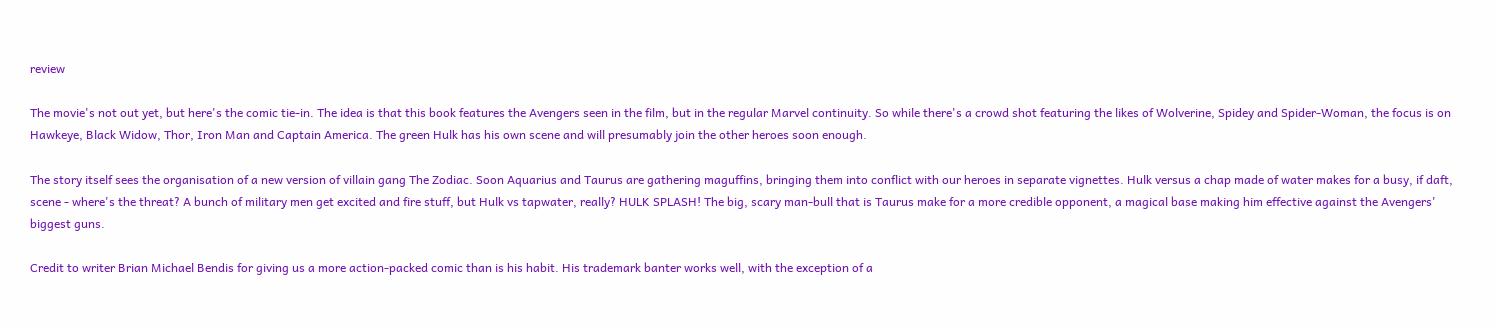review

The movie's not out yet, but here's the comic tie-in. The idea is that this book features the Avengers seen in the film, but in the regular Marvel continuity. So while there's a crowd shot featuring the likes of Wolverine, Spidey and Spider-Woman, the focus is on Hawkeye, Black Widow, Thor, Iron Man and Captain America. The green Hulk has his own scene and will presumably join the other heroes soon enough.

The story itself sees the organisation of a new version of villain gang The Zodiac. Soon Aquarius and Taurus are gathering maguffins, bringing them into conflict with our heroes in separate vignettes. Hulk versus a chap made of water makes for a busy, if daft, scene - where's the threat? A bunch of military men get excited and fire stuff, but Hulk vs tapwater, really? HULK SPLASH! The big, scary man-bull that is Taurus make for a more credible opponent, a magical base making him effective against the Avengers' biggest guns.

Credit to writer Brian Michael Bendis for giving us a more action-packed comic than is his habit. His trademark banter works well, with the exception of a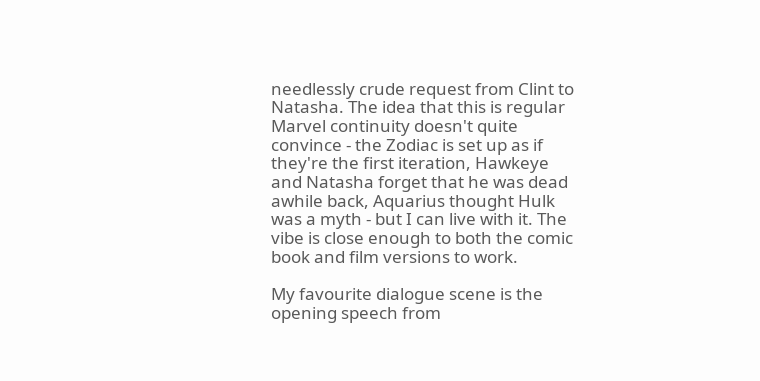needlessly crude request from Clint to Natasha. The idea that this is regular Marvel continuity doesn't quite convince - the Zodiac is set up as if they're the first iteration, Hawkeye and Natasha forget that he was dead awhile back, Aquarius thought Hulk was a myth - but I can live with it. The vibe is close enough to both the comic book and film versions to work.

My favourite dialogue scene is the opening speech from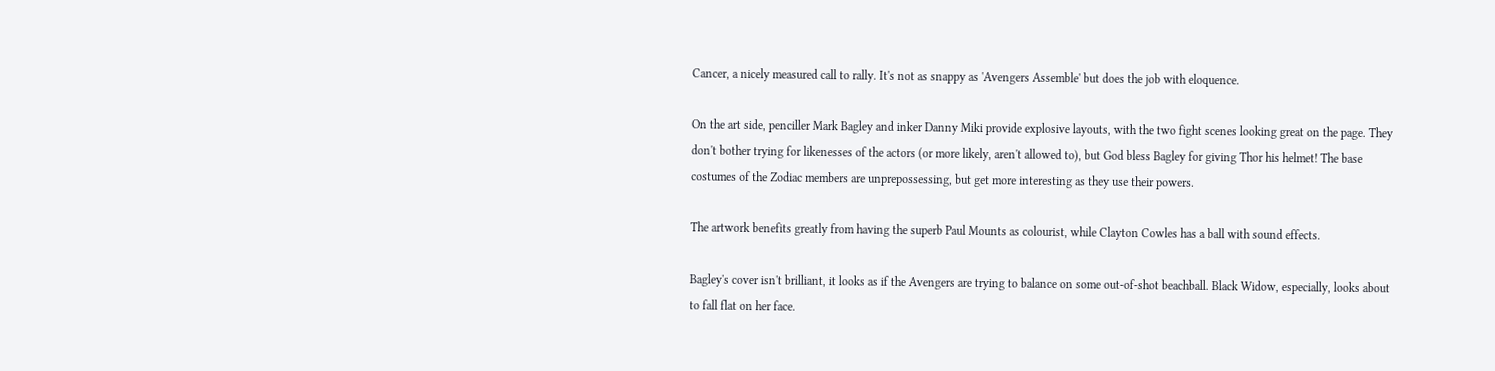Cancer, a nicely measured call to rally. It's not as snappy as 'Avengers Assemble' but does the job with eloquence.

On the art side, penciller Mark Bagley and inker Danny Miki provide explosive layouts, with the two fight scenes looking great on the page. They don't bother trying for likenesses of the actors (or more likely, aren't allowed to), but God bless Bagley for giving Thor his helmet! The base costumes of the Zodiac members are unprepossessing, but get more interesting as they use their powers.

The artwork benefits greatly from having the superb Paul Mounts as colourist, while Clayton Cowles has a ball with sound effects.

Bagley's cover isn't brilliant, it looks as if the Avengers are trying to balance on some out-of-shot beachball. Black Widow, especially, looks about to fall flat on her face.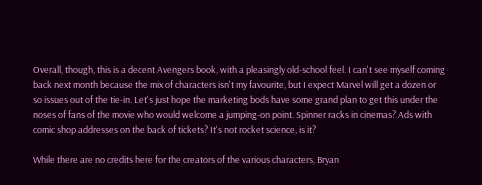Overall, though, this is a decent Avengers book, with a pleasingly old-school feel. I can't see myself coming back next month because the mix of characters isn't my favourite, but I expect Marvel will get a dozen or so issues out of the tie-in. Let's just hope the marketing bods have some grand plan to get this under the noses of fans of the movie who would welcome a jumping-on point. Spinner racks in cinemas? Ads with comic shop addresses on the back of tickets? It's not rocket science, is it?

While there are no credits here for the creators of the various characters, Bryan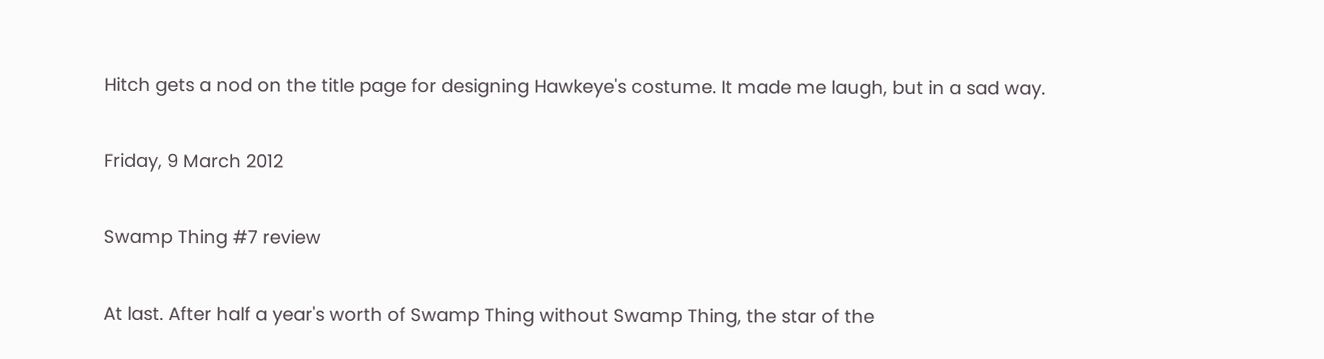Hitch gets a nod on the title page for designing Hawkeye's costume. It made me laugh, but in a sad way.

Friday, 9 March 2012

Swamp Thing #7 review

At last. After half a year's worth of Swamp Thing without Swamp Thing, the star of the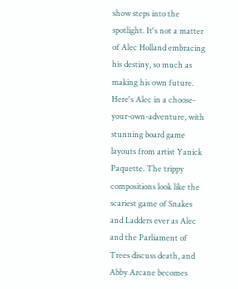show steps into the spotlight. It's not a matter of Alec Holland embracing his destiny, so much as making his own future. Here's Alec in a choose-your-own-adventure, with stunning board game layouts from artist Yanick Paquette. The trippy compositions look like the scariest game of Snakes and Ladders ever as Alec and the Parliament of Trees discuss death, and Abby Arcane becomes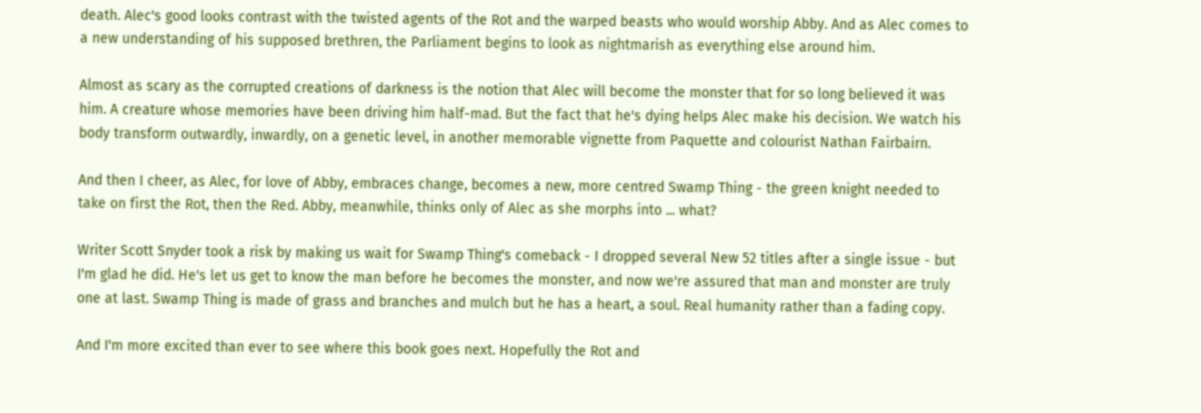death. Alec's good looks contrast with the twisted agents of the Rot and the warped beasts who would worship Abby. And as Alec comes to a new understanding of his supposed brethren, the Parliament begins to look as nightmarish as everything else around him.

Almost as scary as the corrupted creations of darkness is the notion that Alec will become the monster that for so long believed it was him. A creature whose memories have been driving him half-mad. But the fact that he's dying helps Alec make his decision. We watch his body transform outwardly, inwardly, on a genetic level, in another memorable vignette from Paquette and colourist Nathan Fairbairn.

And then I cheer, as Alec, for love of Abby, embraces change, becomes a new, more centred Swamp Thing - the green knight needed to take on first the Rot, then the Red. Abby, meanwhile, thinks only of Alec as she morphs into ... what?

Writer Scott Snyder took a risk by making us wait for Swamp Thing's comeback - I dropped several New 52 titles after a single issue - but I'm glad he did. He's let us get to know the man before he becomes the monster, and now we're assured that man and monster are truly one at last. Swamp Thing is made of grass and branches and mulch but he has a heart, a soul. Real humanity rather than a fading copy.

And I'm more excited than ever to see where this book goes next. Hopefully the Rot and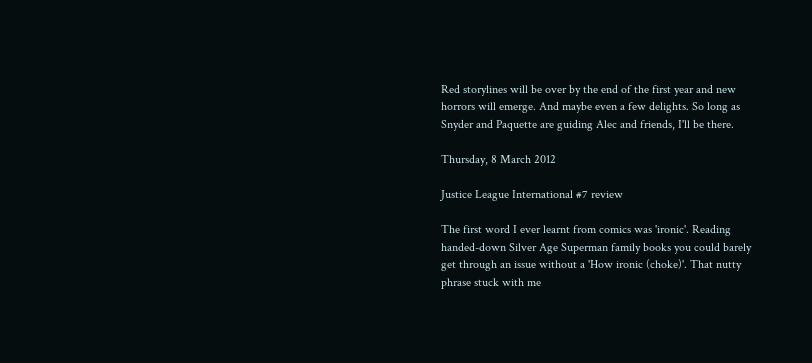Red storylines will be over by the end of the first year and new horrors will emerge. And maybe even a few delights. So long as Snyder and Paquette are guiding Alec and friends, I'll be there.

Thursday, 8 March 2012

Justice League International #7 review

The first word I ever learnt from comics was 'ironic'. Reading handed-down Silver Age Superman family books you could barely get through an issue without a 'How ironic (choke)'. That nutty phrase stuck with me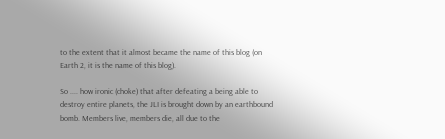to the extent that it almost became the name of this blog (on Earth 2, it is the name of this blog).

So .... how ironic (choke) that after defeating a being able to destroy entire planets, the JLI is brought down by an earthbound  bomb. Members live, members die, all due to the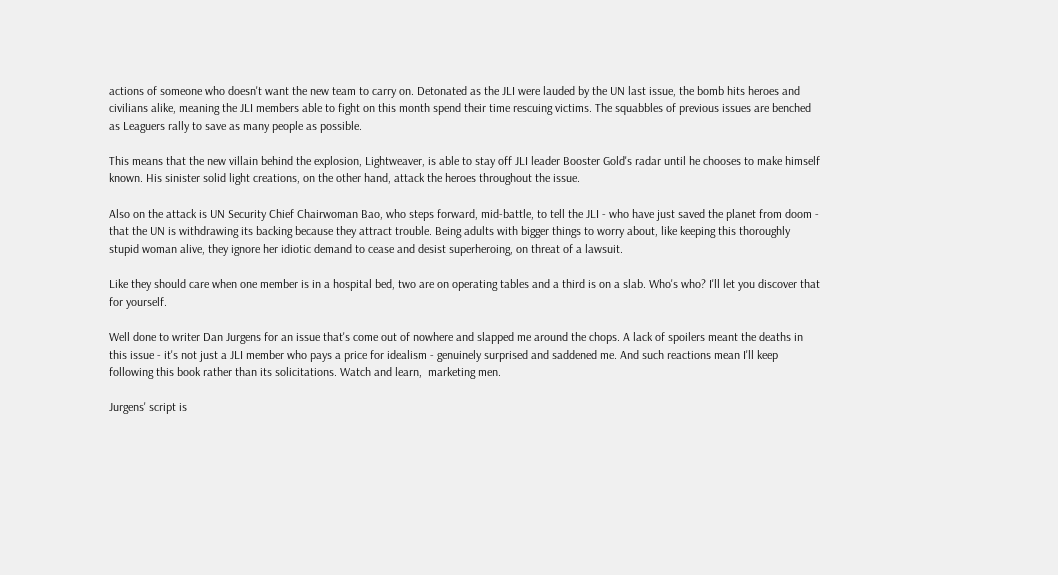actions of someone who doesn't want the new team to carry on. Detonated as the JLI were lauded by the UN last issue, the bomb hits heroes and civilians alike, meaning the JLI members able to fight on this month spend their time rescuing victims. The squabbles of previous issues are benched as Leaguers rally to save as many people as possible.

This means that the new villain behind the explosion, Lightweaver, is able to stay off JLI leader Booster Gold's radar until he chooses to make himself known. His sinister solid light creations, on the other hand, attack the heroes throughout the issue.

Also on the attack is UN Security Chief Chairwoman Bao, who steps forward, mid-battle, to tell the JLI - who have just saved the planet from doom - that the UN is withdrawing its backing because they attract trouble. Being adults with bigger things to worry about, like keeping this thoroughly stupid woman alive, they ignore her idiotic demand to cease and desist superheroing, on threat of a lawsuit.

Like they should care when one member is in a hospital bed, two are on operating tables and a third is on a slab. Who's who? I'll let you discover that for yourself.

Well done to writer Dan Jurgens for an issue that's come out of nowhere and slapped me around the chops. A lack of spoilers meant the deaths in this issue - it's not just a JLI member who pays a price for idealism - genuinely surprised and saddened me. And such reactions mean I'll keep following this book rather than its solicitations. Watch and learn,  marketing men.

Jurgens' script is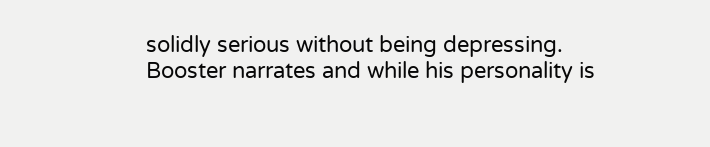solidly serious without being depressing. Booster narrates and while his personality is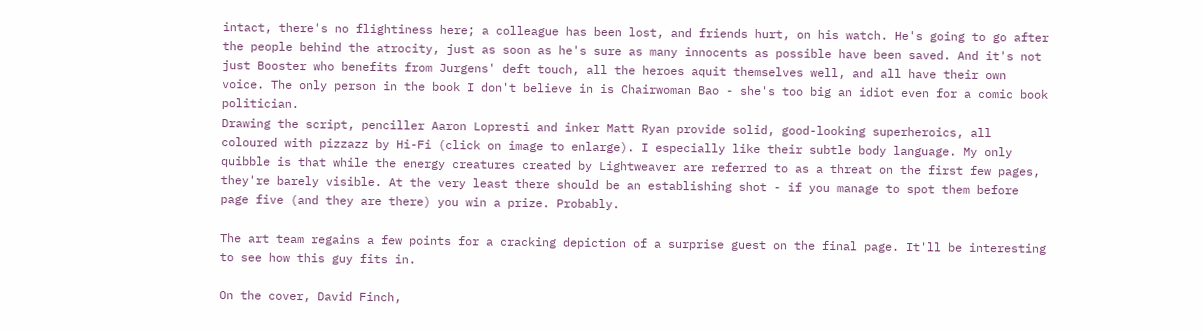intact, there's no flightiness here; a colleague has been lost, and friends hurt, on his watch. He's going to go after the people behind the atrocity, just as soon as he's sure as many innocents as possible have been saved. And it's not just Booster who benefits from Jurgens' deft touch, all the heroes aquit themselves well, and all have their own voice. The only person in the book I don't believe in is Chairwoman Bao - she's too big an idiot even for a comic book politician.
Drawing the script, penciller Aaron Lopresti and inker Matt Ryan provide solid, good-looking superheroics, all coloured with pizzazz by Hi-Fi (click on image to enlarge). I especially like their subtle body language. My only quibble is that while the energy creatures created by Lightweaver are referred to as a threat on the first few pages, they're barely visible. At the very least there should be an establishing shot - if you manage to spot them before page five (and they are there) you win a prize. Probably.

The art team regains a few points for a cracking depiction of a surprise guest on the final page. It'll be interesting to see how this guy fits in.

On the cover, David Finch,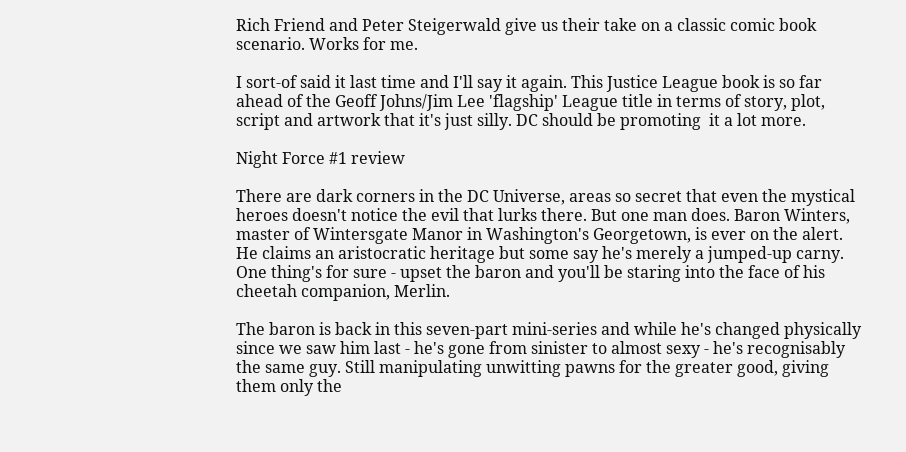Rich Friend and Peter Steigerwald give us their take on a classic comic book scenario. Works for me.

I sort-of said it last time and I'll say it again. This Justice League book is so far ahead of the Geoff Johns/Jim Lee 'flagship' League title in terms of story, plot, script and artwork that it's just silly. DC should be promoting  it a lot more.

Night Force #1 review

There are dark corners in the DC Universe, areas so secret that even the mystical heroes doesn't notice the evil that lurks there. But one man does. Baron Winters, master of Wintersgate Manor in Washington's Georgetown, is ever on the alert. He claims an aristocratic heritage but some say he's merely a jumped-up carny. One thing's for sure - upset the baron and you'll be staring into the face of his cheetah companion, Merlin.

The baron is back in this seven-part mini-series and while he's changed physically since we saw him last - he's gone from sinister to almost sexy - he's recognisably the same guy. Still manipulating unwitting pawns for the greater good, giving them only the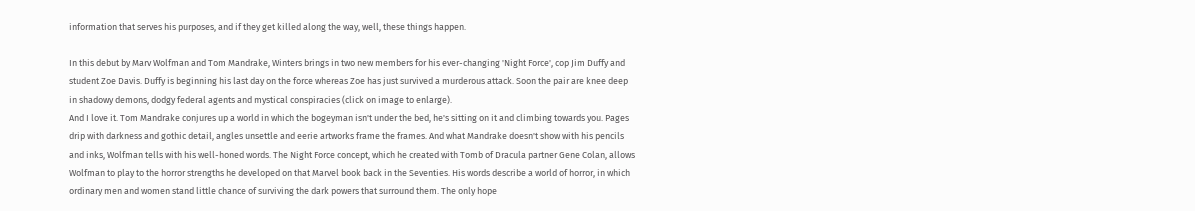information that serves his purposes, and if they get killed along the way, well, these things happen.

In this debut by Marv Wolfman and Tom Mandrake, Winters brings in two new members for his ever-changing 'Night Force', cop Jim Duffy and student Zoe Davis. Duffy is beginning his last day on the force whereas Zoe has just survived a murderous attack. Soon the pair are knee deep in shadowy demons, dodgy federal agents and mystical conspiracies (click on image to enlarge).
And I love it. Tom Mandrake conjures up a world in which the bogeyman isn't under the bed, he's sitting on it and climbing towards you. Pages drip with darkness and gothic detail, angles unsettle and eerie artworks frame the frames. And what Mandrake doesn't show with his pencils and inks, Wolfman tells with his well-honed words. The Night Force concept, which he created with Tomb of Dracula partner Gene Colan, allows Wolfman to play to the horror strengths he developed on that Marvel book back in the Seventies. His words describe a world of horror, in which ordinary men and women stand little chance of surviving the dark powers that surround them. The only hope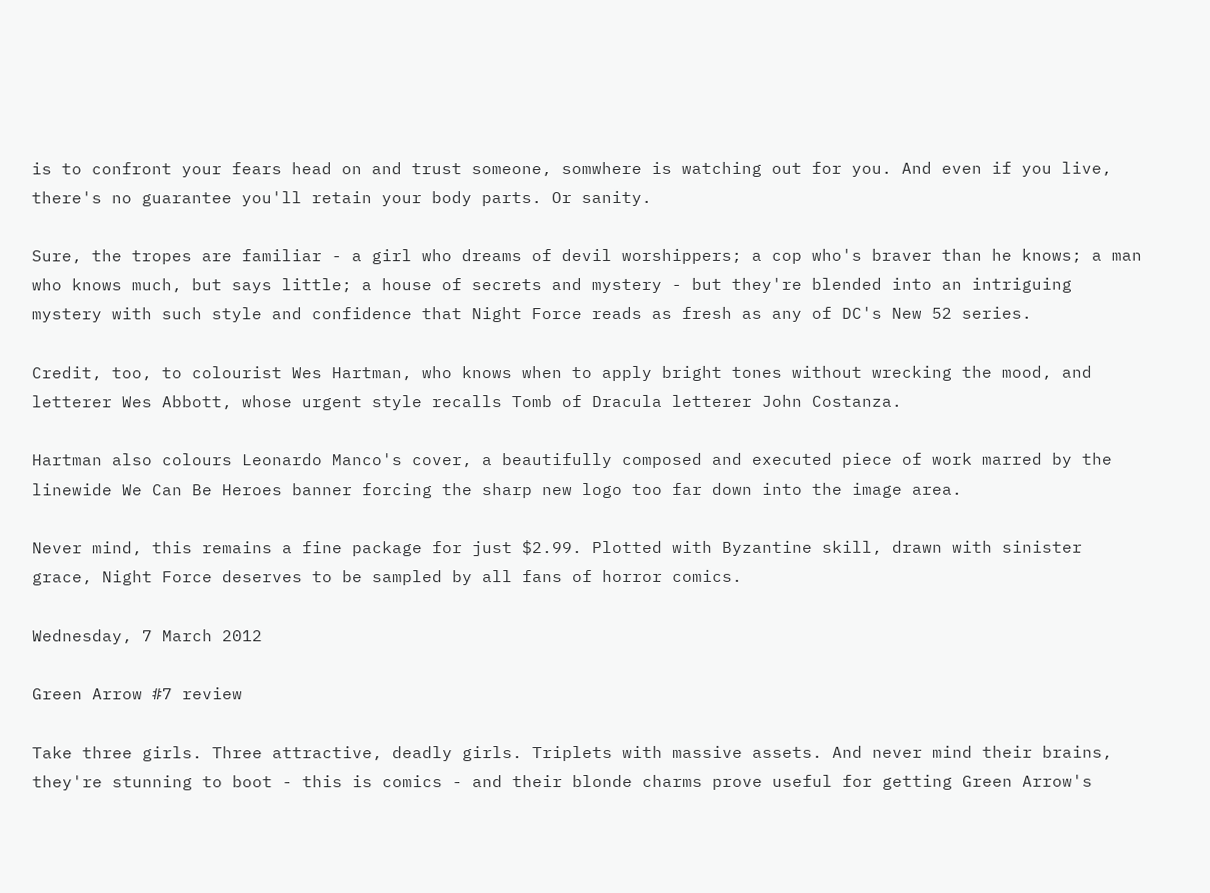is to confront your fears head on and trust someone, somwhere is watching out for you. And even if you live, there's no guarantee you'll retain your body parts. Or sanity.

Sure, the tropes are familiar - a girl who dreams of devil worshippers; a cop who's braver than he knows; a man who knows much, but says little; a house of secrets and mystery - but they're blended into an intriguing mystery with such style and confidence that Night Force reads as fresh as any of DC's New 52 series.

Credit, too, to colourist Wes Hartman, who knows when to apply bright tones without wrecking the mood, and letterer Wes Abbott, whose urgent style recalls Tomb of Dracula letterer John Costanza.

Hartman also colours Leonardo Manco's cover, a beautifully composed and executed piece of work marred by the linewide We Can Be Heroes banner forcing the sharp new logo too far down into the image area.

Never mind, this remains a fine package for just $2.99. Plotted with Byzantine skill, drawn with sinister grace, Night Force deserves to be sampled by all fans of horror comics.

Wednesday, 7 March 2012

Green Arrow #7 review

Take three girls. Three attractive, deadly girls. Triplets with massive assets. And never mind their brains, they're stunning to boot - this is comics - and their blonde charms prove useful for getting Green Arrow's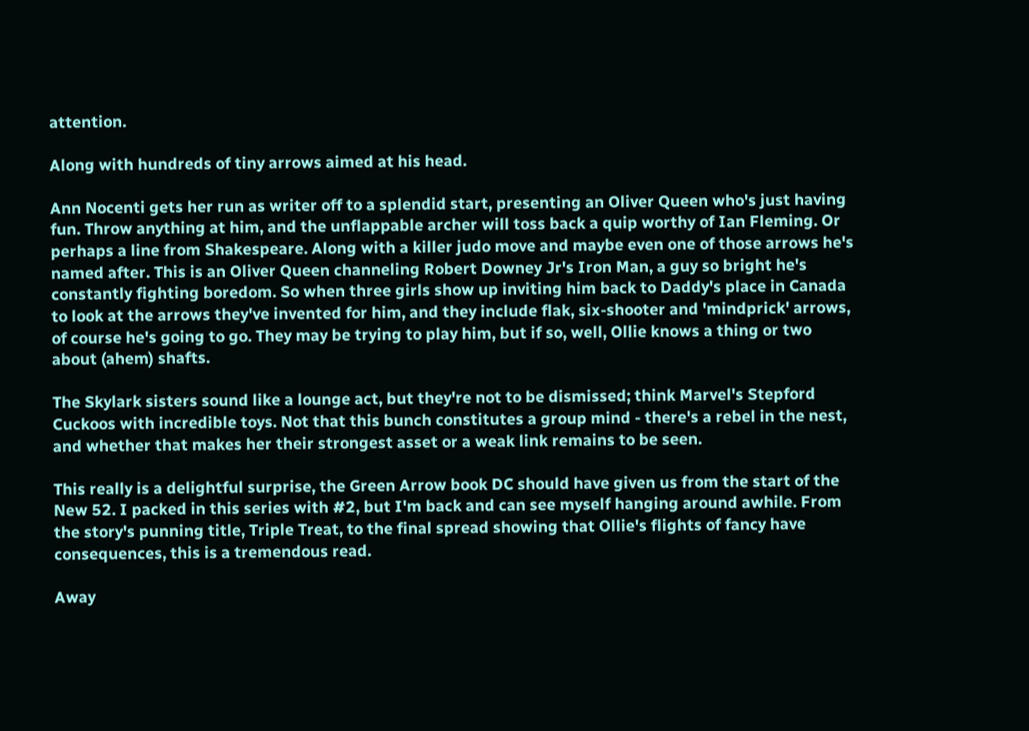attention.

Along with hundreds of tiny arrows aimed at his head.

Ann Nocenti gets her run as writer off to a splendid start, presenting an Oliver Queen who's just having fun. Throw anything at him, and the unflappable archer will toss back a quip worthy of Ian Fleming. Or perhaps a line from Shakespeare. Along with a killer judo move and maybe even one of those arrows he's named after. This is an Oliver Queen channeling Robert Downey Jr's Iron Man, a guy so bright he's constantly fighting boredom. So when three girls show up inviting him back to Daddy's place in Canada to look at the arrows they've invented for him, and they include flak, six-shooter and 'mindprick' arrows, of course he's going to go. They may be trying to play him, but if so, well, Ollie knows a thing or two about (ahem) shafts.

The Skylark sisters sound like a lounge act, but they're not to be dismissed; think Marvel's Stepford  Cuckoos with incredible toys. Not that this bunch constitutes a group mind - there's a rebel in the nest, and whether that makes her their strongest asset or a weak link remains to be seen.

This really is a delightful surprise, the Green Arrow book DC should have given us from the start of the New 52. I packed in this series with #2, but I'm back and can see myself hanging around awhile. From the story's punning title, Triple Treat, to the final spread showing that Ollie's flights of fancy have consequences, this is a tremendous read.

Away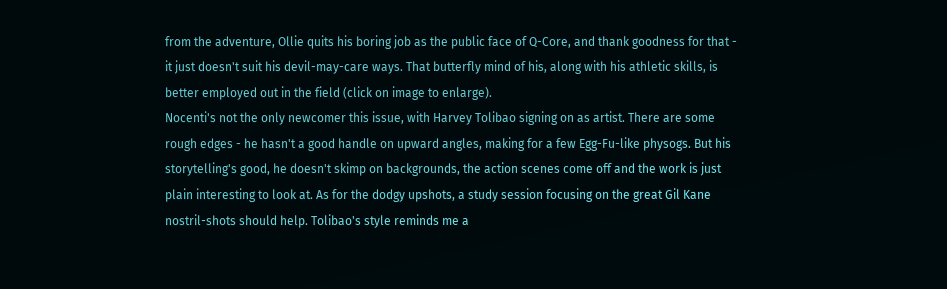from the adventure, Ollie quits his boring job as the public face of Q-Core, and thank goodness for that - it just doesn't suit his devil-may-care ways. That butterfly mind of his, along with his athletic skills, is better employed out in the field (click on image to enlarge).
Nocenti's not the only newcomer this issue, with Harvey Tolibao signing on as artist. There are some rough edges - he hasn't a good handle on upward angles, making for a few Egg-Fu-like physogs. But his storytelling's good, he doesn't skimp on backgrounds, the action scenes come off and the work is just plain interesting to look at. As for the dodgy upshots, a study session focusing on the great Gil Kane nostril-shots should help. Tolibao's style reminds me a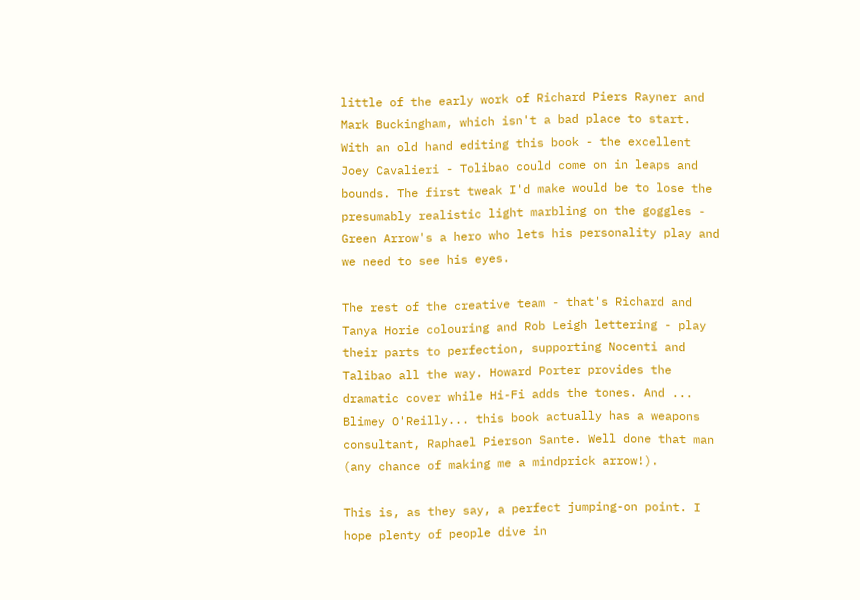little of the early work of Richard Piers Rayner and Mark Buckingham, which isn't a bad place to start. With an old hand editing this book - the excellent Joey Cavalieri - Tolibao could come on in leaps and bounds. The first tweak I'd make would be to lose the presumably realistic light marbling on the goggles - Green Arrow's a hero who lets his personality play and we need to see his eyes.

The rest of the creative team - that's Richard and Tanya Horie colouring and Rob Leigh lettering - play their parts to perfection, supporting Nocenti and Talibao all the way. Howard Porter provides the dramatic cover while Hi-Fi adds the tones. And ... Blimey O'Reilly... this book actually has a weapons consultant, Raphael Pierson Sante. Well done that man (any chance of making me a mindprick arrow!).

This is, as they say, a perfect jumping-on point. I hope plenty of people dive in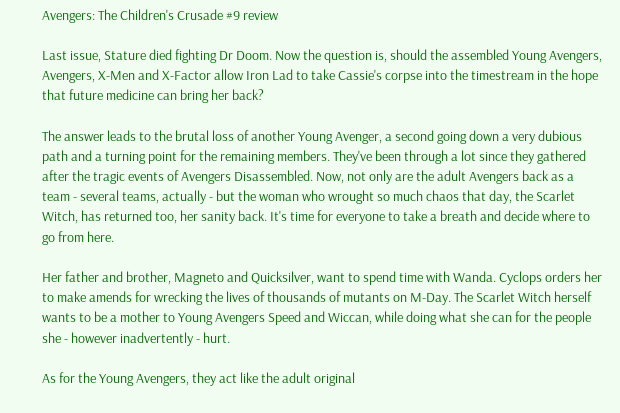Avengers: The Children's Crusade #9 review

Last issue, Stature died fighting Dr Doom. Now the question is, should the assembled Young Avengers, Avengers, X-Men and X-Factor allow Iron Lad to take Cassie's corpse into the timestream in the hope that future medicine can bring her back?

The answer leads to the brutal loss of another Young Avenger, a second going down a very dubious path and a turning point for the remaining members. They've been through a lot since they gathered after the tragic events of Avengers Disassembled. Now, not only are the adult Avengers back as a team - several teams, actually - but the woman who wrought so much chaos that day, the Scarlet Witch, has returned too, her sanity back. It's time for everyone to take a breath and decide where to go from here.

Her father and brother, Magneto and Quicksilver, want to spend time with Wanda. Cyclops orders her to make amends for wrecking the lives of thousands of mutants on M-Day. The Scarlet Witch herself wants to be a mother to Young Avengers Speed and Wiccan, while doing what she can for the people she - however inadvertently - hurt.

As for the Young Avengers, they act like the adult original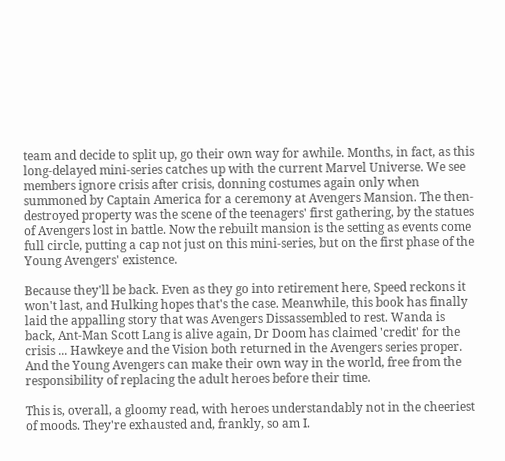team and decide to split up, go their own way for awhile. Months, in fact, as this long-delayed mini-series catches up with the current Marvel Universe. We see members ignore crisis after crisis, donning costumes again only when summoned by Captain America for a ceremony at Avengers Mansion. The then-destroyed property was the scene of the teenagers' first gathering, by the statues of Avengers lost in battle. Now the rebuilt mansion is the setting as events come full circle, putting a cap not just on this mini-series, but on the first phase of the Young Avengers' existence.

Because they'll be back. Even as they go into retirement here, Speed reckons it won't last, and Hulking hopes that's the case. Meanwhile, this book has finally laid the appalling story that was Avengers Dissassembled to rest. Wanda is back, Ant-Man Scott Lang is alive again, Dr Doom has claimed 'credit' for the crisis ... Hawkeye and the Vision both returned in the Avengers series proper. And the Young Avengers can make their own way in the world, free from the responsibility of replacing the adult heroes before their time.

This is, overall, a gloomy read, with heroes understandably not in the cheeriest of moods. They're exhausted and, frankly, so am I.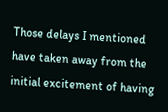Those delays I mentioned have taken away from the initial excitement of having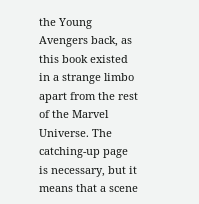the Young Avengers back, as this book existed in a strange limbo apart from the rest of the Marvel Universe. The catching-up page is necessary, but it means that a scene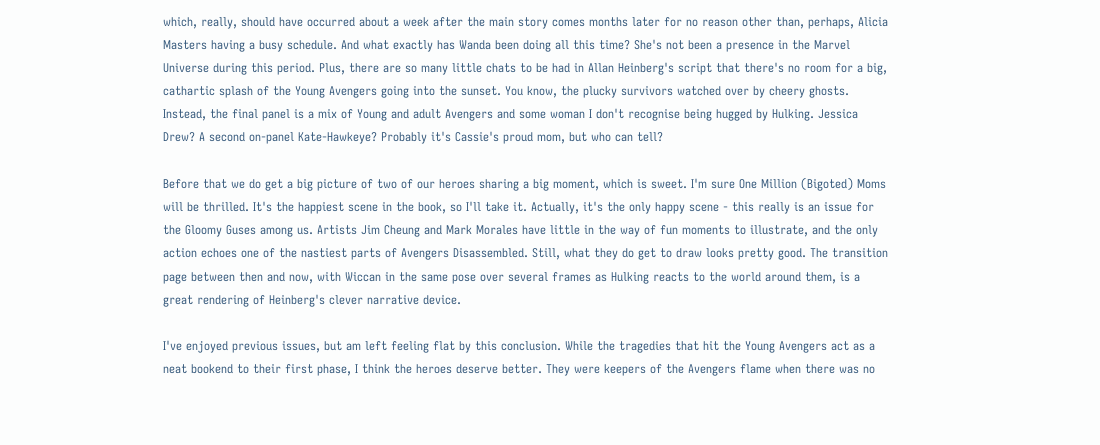which, really, should have occurred about a week after the main story comes months later for no reason other than, perhaps, Alicia Masters having a busy schedule. And what exactly has Wanda been doing all this time? She's not been a presence in the Marvel Universe during this period. Plus, there are so many little chats to be had in Allan Heinberg's script that there's no room for a big, cathartic splash of the Young Avengers going into the sunset. You know, the plucky survivors watched over by cheery ghosts. Instead, the final panel is a mix of Young and adult Avengers and some woman I don't recognise being hugged by Hulking. Jessica Drew? A second on-panel Kate-Hawkeye? Probably it's Cassie's proud mom, but who can tell?

Before that we do get a big picture of two of our heroes sharing a big moment, which is sweet. I'm sure One Million (Bigoted) Moms will be thrilled. It's the happiest scene in the book, so I'll take it. Actually, it's the only happy scene - this really is an issue for the Gloomy Guses among us. Artists Jim Cheung and Mark Morales have little in the way of fun moments to illustrate, and the only action echoes one of the nastiest parts of Avengers Disassembled. Still, what they do get to draw looks pretty good. The transition page between then and now, with Wiccan in the same pose over several frames as Hulking reacts to the world around them, is a great rendering of Heinberg's clever narrative device.

I've enjoyed previous issues, but am left feeling flat by this conclusion. While the tragedies that hit the Young Avengers act as a neat bookend to their first phase, I think the heroes deserve better. They were keepers of the Avengers flame when there was no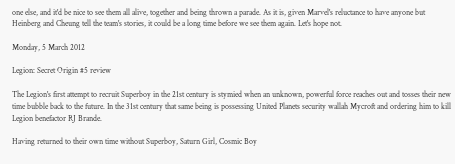one else, and it'd be nice to see them all alive, together and being thrown a parade. As it is, given Marvel's reluctance to have anyone but Heinberg and Cheung tell the team's stories, it could be a long time before we see them again. Let's hope not.

Monday, 5 March 2012

Legion: Secret Origin #5 review

The Legion's first attempt to recruit Superboy in the 21st century is stymied when an unknown, powerful force reaches out and tosses their new time bubble back to the future. In the 31st century that same being is possessing United Planets security wallah Mycroft and ordering him to kill Legion benefactor RJ Brande.

Having returned to their own time without Superboy, Saturn Girl, Cosmic Boy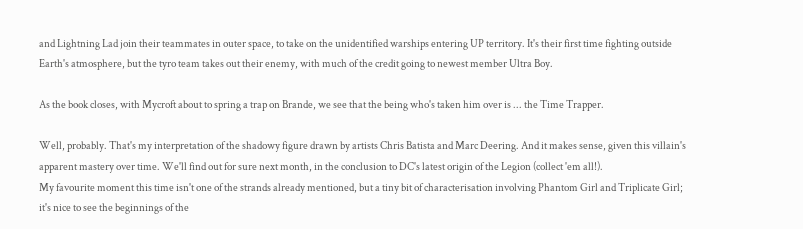and Lightning Lad join their teammates in outer space, to take on the unidentified warships entering UP territory. It's their first time fighting outside Earth's atmosphere, but the tyro team takes out their enemy, with much of the credit going to newest member Ultra Boy.

As the book closes, with Mycroft about to spring a trap on Brande, we see that the being who's taken him over is ... the Time Trapper.

Well, probably. That's my interpretation of the shadowy figure drawn by artists Chris Batista and Marc Deering. And it makes sense, given this villain's apparent mastery over time. We'll find out for sure next month, in the conclusion to DC's latest origin of the Legion (collect 'em all!).
My favourite moment this time isn't one of the strands already mentioned, but a tiny bit of characterisation involving Phantom Girl and Triplicate Girl; it's nice to see the beginnings of the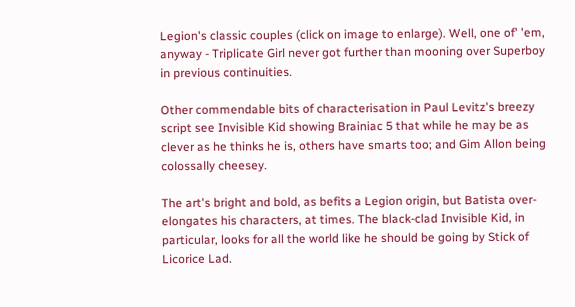Legion's classic couples (click on image to enlarge). Well, one of' 'em, anyway - Triplicate Girl never got further than mooning over Superboy in previous continuities.

Other commendable bits of characterisation in Paul Levitz's breezy script see Invisible Kid showing Brainiac 5 that while he may be as clever as he thinks he is, others have smarts too; and Gim Allon being colossally cheesey.

The art's bright and bold, as befits a Legion origin, but Batista over-elongates his characters, at times. The black-clad Invisible Kid, in particular, looks for all the world like he should be going by Stick of Licorice Lad.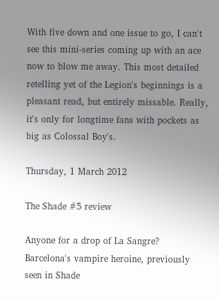With five down and one issue to go, I can't see this mini-series coming up with an ace now to blow me away. This most detailed retelling yet of the Legion's beginnings is a pleasant read, but entirely missable. Really, it's only for longtime fans with pockets as big as Colossal Boy's.

Thursday, 1 March 2012

The Shade #5 review

Anyone for a drop of La Sangre? Barcelona's vampire heroine, previously seen in Shade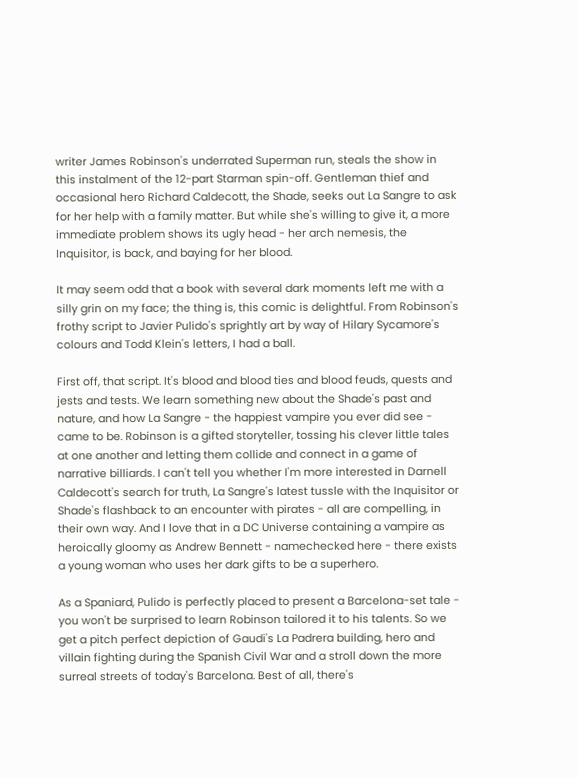writer James Robinson's underrated Superman run, steals the show in this instalment of the 12-part Starman spin-off. Gentleman thief and occasional hero Richard Caldecott, the Shade, seeks out La Sangre to ask for her help with a family matter. But while she's willing to give it, a more immediate problem shows its ugly head - her arch nemesis, the Inquisitor, is back, and baying for her blood.

It may seem odd that a book with several dark moments left me with a silly grin on my face; the thing is, this comic is delightful. From Robinson's frothy script to Javier Pulido's sprightly art by way of Hilary Sycamore's colours and Todd Klein's letters, I had a ball.

First off, that script. It's blood and blood ties and blood feuds, quests and jests and tests. We learn something new about the Shade's past and nature, and how La Sangre - the happiest vampire you ever did see - came to be. Robinson is a gifted storyteller, tossing his clever little tales at one another and letting them collide and connect in a game of narrative billiards. I can't tell you whether I'm more interested in Darnell Caldecott's search for truth, La Sangre's latest tussle with the Inquisitor or Shade's flashback to an encounter with pirates - all are compelling, in their own way. And I love that in a DC Universe containing a vampire as heroically gloomy as Andrew Bennett - namechecked here - there exists a young woman who uses her dark gifts to be a superhero.

As a Spaniard, Pulido is perfectly placed to present a Barcelona-set tale - you won't be surprised to learn Robinson tailored it to his talents. So we get a pitch perfect depiction of Gaudi's La Padrera building, hero and villain fighting during the Spanish Civil War and a stroll down the more surreal streets of today's Barcelona. Best of all, there's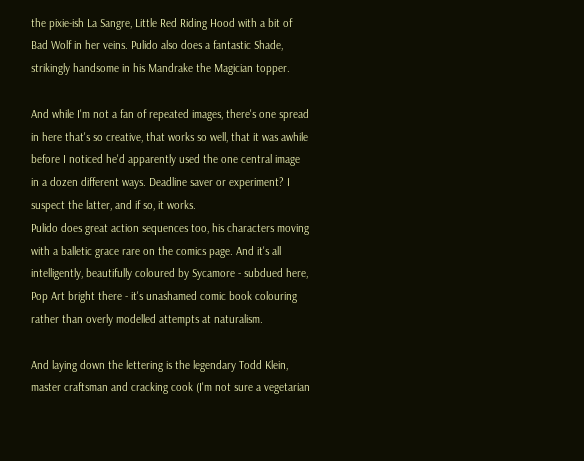the pixie-ish La Sangre, Little Red Riding Hood with a bit of Bad Wolf in her veins. Pulido also does a fantastic Shade, strikingly handsome in his Mandrake the Magician topper.

And while I'm not a fan of repeated images, there's one spread in here that's so creative, that works so well, that it was awhile before I noticed he'd apparently used the one central image in a dozen different ways. Deadline saver or experiment? I suspect the latter, and if so, it works.
Pulido does great action sequences too, his characters moving with a balletic grace rare on the comics page. And it's all intelligently, beautifully coloured by Sycamore - subdued here, Pop Art bright there - it's unashamed comic book colouring rather than overly modelled attempts at naturalism.

And laying down the lettering is the legendary Todd Klein, master craftsman and cracking cook (I'm not sure a vegetarian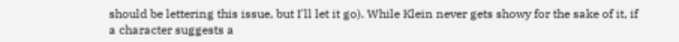should be lettering this issue, but I'll let it go). While Klein never gets showy for the sake of it, if a character suggests a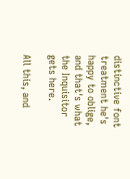distinctive font treatment he's happy to oblige, and that's what the Inquisitor gets here.

All this, and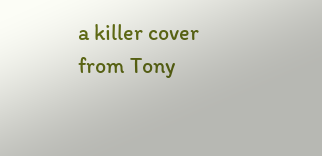a killer cover from Tony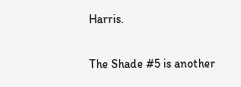Harris.

The Shade #5 is another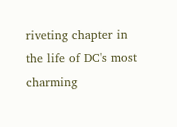riveting chapter in the life of DC's most charming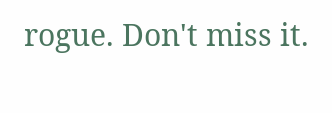rogue. Don't miss it.